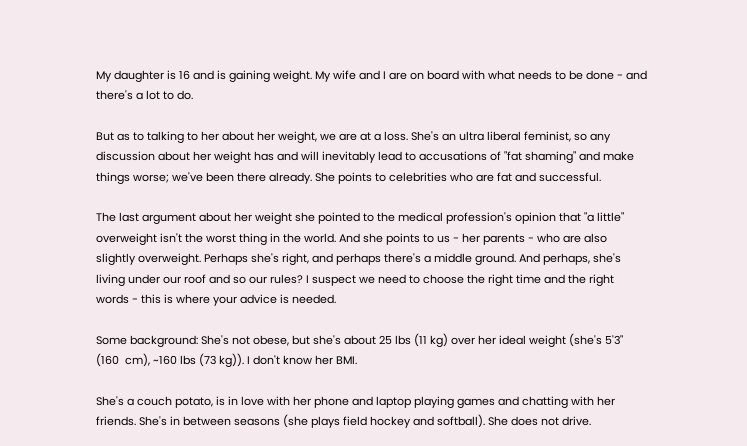My daughter is 16 and is gaining weight. My wife and I are on board with what needs to be done - and there's a lot to do.

But as to talking to her about her weight, we are at a loss. She's an ultra liberal feminist, so any discussion about her weight has and will inevitably lead to accusations of "fat shaming" and make things worse; we've been there already. She points to celebrities who are fat and successful.

The last argument about her weight she pointed to the medical profession's opinion that "a little" overweight isn't the worst thing in the world. And she points to us - her parents - who are also slightly overweight. Perhaps she's right, and perhaps there's a middle ground. And perhaps, she's living under our roof and so our rules? I suspect we need to choose the right time and the right words - this is where your advice is needed.

Some background: She's not obese, but she's about 25 lbs (11 kg) over her ideal weight (she's 5'3" (160  cm), ~160 lbs (73 kg)). I don't know her BMI.

She's a couch potato, is in love with her phone and laptop playing games and chatting with her friends. She's in between seasons (she plays field hockey and softball). She does not drive.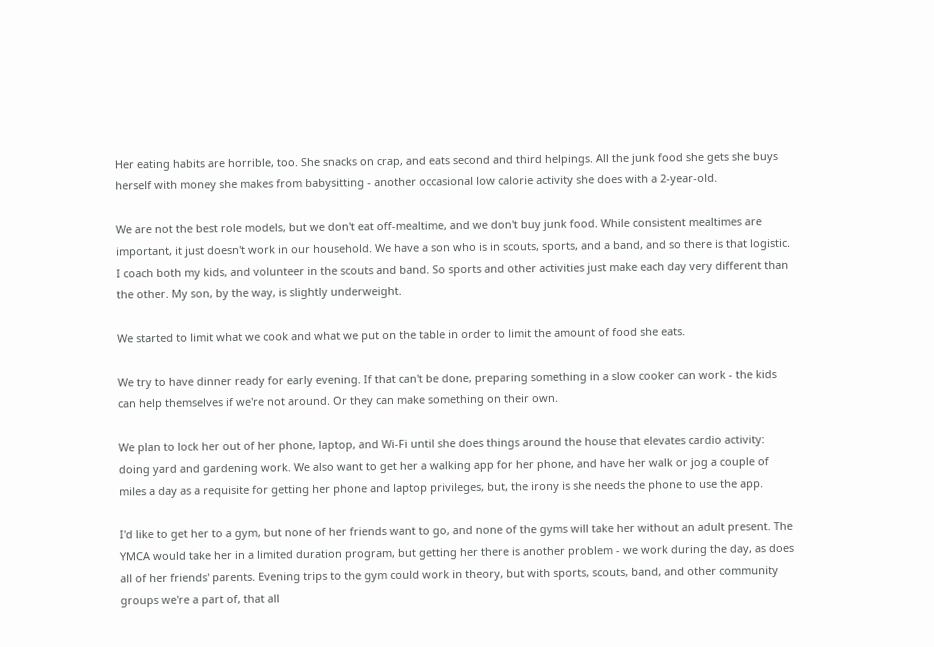Her eating habits are horrible, too. She snacks on crap, and eats second and third helpings. All the junk food she gets she buys herself with money she makes from babysitting - another occasional low calorie activity she does with a 2-year-old.

We are not the best role models, but we don't eat off-mealtime, and we don't buy junk food. While consistent mealtimes are important, it just doesn't work in our household. We have a son who is in scouts, sports, and a band, and so there is that logistic. I coach both my kids, and volunteer in the scouts and band. So sports and other activities just make each day very different than the other. My son, by the way, is slightly underweight.

We started to limit what we cook and what we put on the table in order to limit the amount of food she eats.

We try to have dinner ready for early evening. If that can't be done, preparing something in a slow cooker can work - the kids can help themselves if we're not around. Or they can make something on their own.

We plan to lock her out of her phone, laptop, and Wi-Fi until she does things around the house that elevates cardio activity: doing yard and gardening work. We also want to get her a walking app for her phone, and have her walk or jog a couple of miles a day as a requisite for getting her phone and laptop privileges, but, the irony is she needs the phone to use the app.

I'd like to get her to a gym, but none of her friends want to go, and none of the gyms will take her without an adult present. The YMCA would take her in a limited duration program, but getting her there is another problem - we work during the day, as does all of her friends' parents. Evening trips to the gym could work in theory, but with sports, scouts, band, and other community groups we're a part of, that all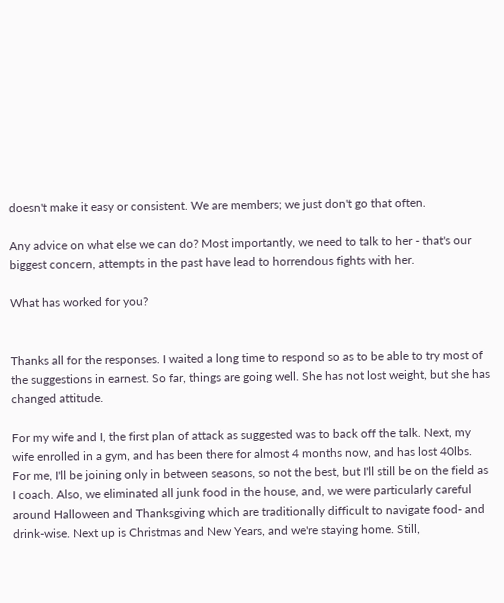doesn't make it easy or consistent. We are members; we just don't go that often.

Any advice on what else we can do? Most importantly, we need to talk to her - that's our biggest concern, attempts in the past have lead to horrendous fights with her.

What has worked for you?


Thanks all for the responses. I waited a long time to respond so as to be able to try most of the suggestions in earnest. So far, things are going well. She has not lost weight, but she has changed attitude.

For my wife and I, the first plan of attack as suggested was to back off the talk. Next, my wife enrolled in a gym, and has been there for almost 4 months now, and has lost 40lbs. For me, I'll be joining only in between seasons, so not the best, but I'll still be on the field as I coach. Also, we eliminated all junk food in the house, and, we were particularly careful around Halloween and Thanksgiving which are traditionally difficult to navigate food- and drink-wise. Next up is Christmas and New Years, and we're staying home. Still,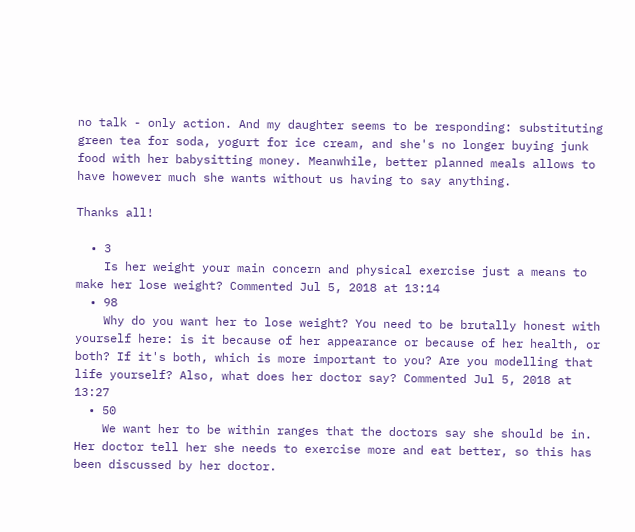no talk - only action. And my daughter seems to be responding: substituting green tea for soda, yogurt for ice cream, and she's no longer buying junk food with her babysitting money. Meanwhile, better planned meals allows to have however much she wants without us having to say anything.

Thanks all!

  • 3
    Is her weight your main concern and physical exercise just a means to make her lose weight? Commented Jul 5, 2018 at 13:14
  • 98
    Why do you want her to lose weight? You need to be brutally honest with yourself here: is it because of her appearance or because of her health, or both? If it's both, which is more important to you? Are you modelling that life yourself? Also, what does her doctor say? Commented Jul 5, 2018 at 13:27
  • 50
    We want her to be within ranges that the doctors say she should be in. Her doctor tell her she needs to exercise more and eat better, so this has been discussed by her doctor.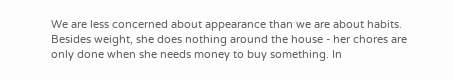We are less concerned about appearance than we are about habits. Besides weight, she does nothing around the house - her chores are only done when she needs money to buy something. In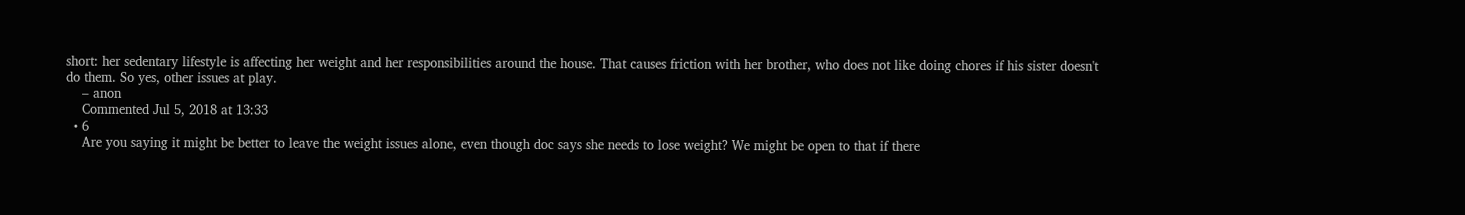short: her sedentary lifestyle is affecting her weight and her responsibilities around the house. That causes friction with her brother, who does not like doing chores if his sister doesn't do them. So yes, other issues at play.
    – anon
    Commented Jul 5, 2018 at 13:33
  • 6
    Are you saying it might be better to leave the weight issues alone, even though doc says she needs to lose weight? We might be open to that if there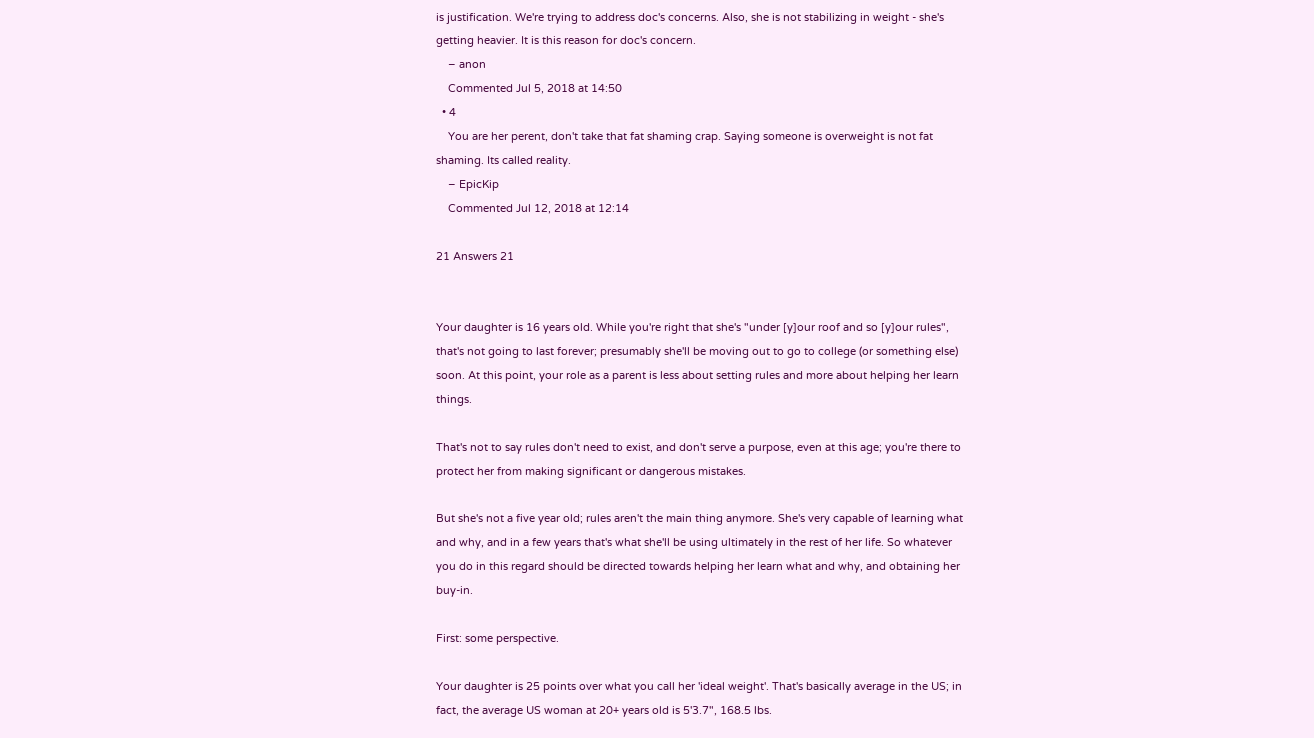is justification. We're trying to address doc's concerns. Also, she is not stabilizing in weight - she's getting heavier. It is this reason for doc's concern.
    – anon
    Commented Jul 5, 2018 at 14:50
  • 4
    You are her perent, don't take that fat shaming crap. Saying someone is overweight is not fat shaming. Its called reality.
    – EpicKip
    Commented Jul 12, 2018 at 12:14

21 Answers 21


Your daughter is 16 years old. While you're right that she's "under [y]our roof and so [y]our rules", that's not going to last forever; presumably she'll be moving out to go to college (or something else) soon. At this point, your role as a parent is less about setting rules and more about helping her learn things.

That's not to say rules don't need to exist, and don't serve a purpose, even at this age; you're there to protect her from making significant or dangerous mistakes.

But she's not a five year old; rules aren't the main thing anymore. She's very capable of learning what and why, and in a few years that's what she'll be using ultimately in the rest of her life. So whatever you do in this regard should be directed towards helping her learn what and why, and obtaining her buy-in.

First: some perspective.

Your daughter is 25 points over what you call her 'ideal weight'. That's basically average in the US; in fact, the average US woman at 20+ years old is 5'3.7", 168.5 lbs.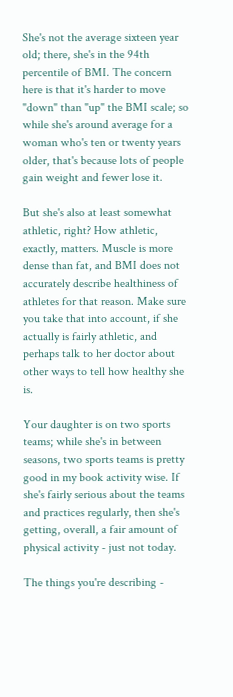She's not the average sixteen year old; there, she's in the 94th percentile of BMI. The concern here is that it's harder to move "down" than "up" the BMI scale; so while she's around average for a woman who's ten or twenty years older, that's because lots of people gain weight and fewer lose it.

But she's also at least somewhat athletic, right? How athletic, exactly, matters. Muscle is more dense than fat, and BMI does not accurately describe healthiness of athletes for that reason. Make sure you take that into account, if she actually is fairly athletic, and perhaps talk to her doctor about other ways to tell how healthy she is.

Your daughter is on two sports teams; while she's in between seasons, two sports teams is pretty good in my book activity wise. If she's fairly serious about the teams and practices regularly, then she's getting, overall, a fair amount of physical activity - just not today.

The things you're describing -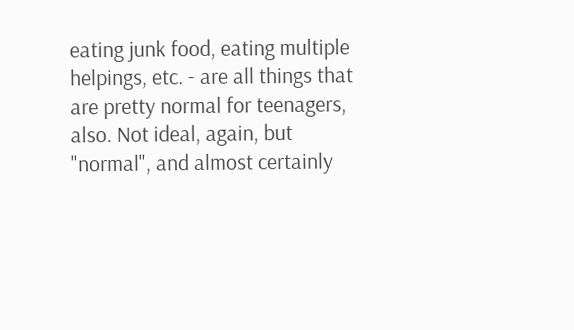eating junk food, eating multiple helpings, etc. - are all things that are pretty normal for teenagers, also. Not ideal, again, but "normal", and almost certainly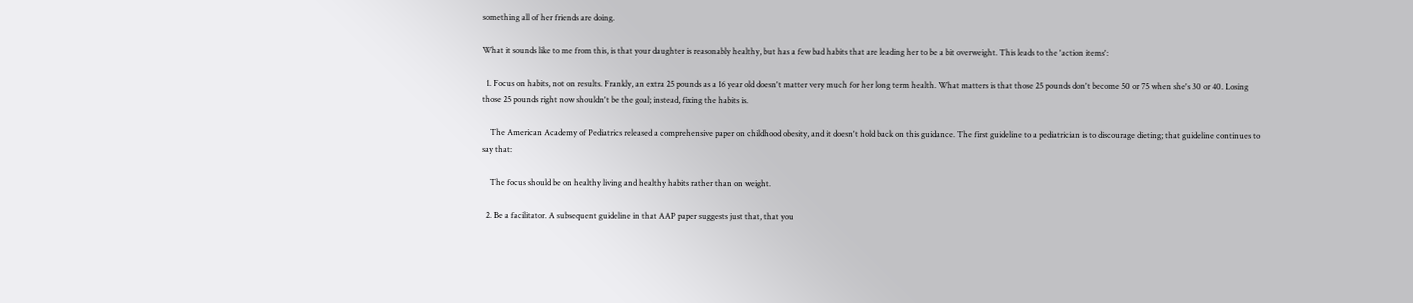something all of her friends are doing.

What it sounds like to me from this, is that your daughter is reasonably healthy, but has a few bad habits that are leading her to be a bit overweight. This leads to the 'action items':

  1. Focus on habits, not on results. Frankly, an extra 25 pounds as a 16 year old doesn't matter very much for her long term health. What matters is that those 25 pounds don't become 50 or 75 when she's 30 or 40. Losing those 25 pounds right now shouldn't be the goal; instead, fixing the habits is.

    The American Academy of Pediatrics released a comprehensive paper on childhood obesity, and it doesn't hold back on this guidance. The first guideline to a pediatrician is to discourage dieting; that guideline continues to say that:

    The focus should be on healthy living and healthy habits rather than on weight.

  2. Be a facilitator. A subsequent guideline in that AAP paper suggests just that, that you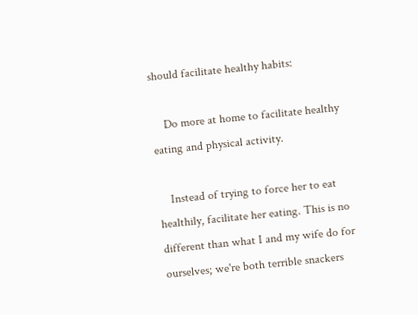should facilitate healthy habits:

    Do more at home to facilitate healthy eating and physical activity.

    Instead of trying to force her to eat healthily, facilitate her eating. This is no different than what I and my wife do for ourselves; we're both terrible snackers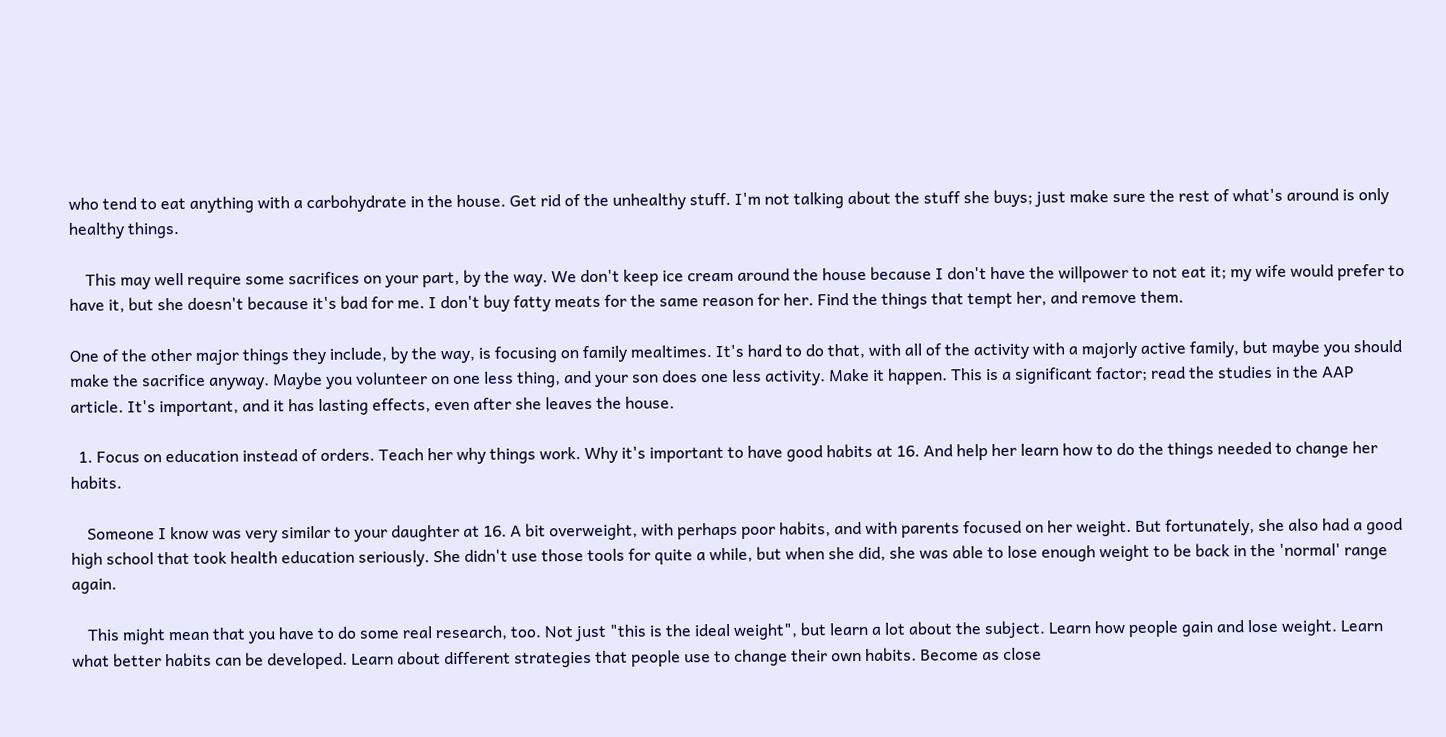who tend to eat anything with a carbohydrate in the house. Get rid of the unhealthy stuff. I'm not talking about the stuff she buys; just make sure the rest of what's around is only healthy things.

    This may well require some sacrifices on your part, by the way. We don't keep ice cream around the house because I don't have the willpower to not eat it; my wife would prefer to have it, but she doesn't because it's bad for me. I don't buy fatty meats for the same reason for her. Find the things that tempt her, and remove them.

One of the other major things they include, by the way, is focusing on family mealtimes. It's hard to do that, with all of the activity with a majorly active family, but maybe you should make the sacrifice anyway. Maybe you volunteer on one less thing, and your son does one less activity. Make it happen. This is a significant factor; read the studies in the AAP article. It's important, and it has lasting effects, even after she leaves the house.

  1. Focus on education instead of orders. Teach her why things work. Why it's important to have good habits at 16. And help her learn how to do the things needed to change her habits.

    Someone I know was very similar to your daughter at 16. A bit overweight, with perhaps poor habits, and with parents focused on her weight. But fortunately, she also had a good high school that took health education seriously. She didn't use those tools for quite a while, but when she did, she was able to lose enough weight to be back in the 'normal' range again.

    This might mean that you have to do some real research, too. Not just "this is the ideal weight", but learn a lot about the subject. Learn how people gain and lose weight. Learn what better habits can be developed. Learn about different strategies that people use to change their own habits. Become as close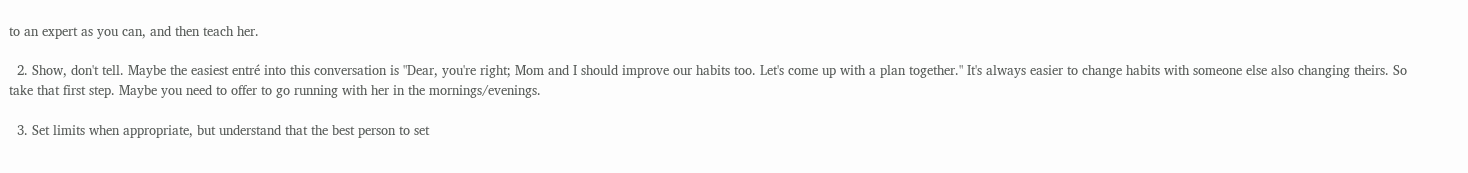to an expert as you can, and then teach her.

  2. Show, don't tell. Maybe the easiest entré into this conversation is "Dear, you're right; Mom and I should improve our habits too. Let's come up with a plan together." It's always easier to change habits with someone else also changing theirs. So take that first step. Maybe you need to offer to go running with her in the mornings/evenings.

  3. Set limits when appropriate, but understand that the best person to set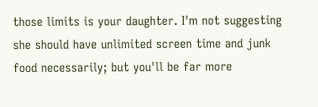those limits is your daughter. I'm not suggesting she should have unlimited screen time and junk food necessarily; but you'll be far more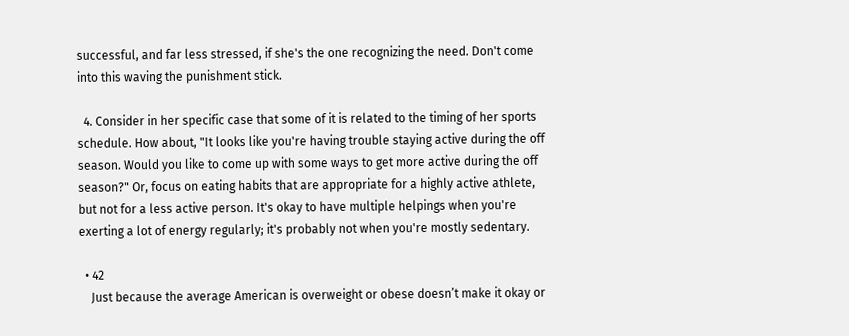successful, and far less stressed, if she's the one recognizing the need. Don't come into this waving the punishment stick.

  4. Consider in her specific case that some of it is related to the timing of her sports schedule. How about, "It looks like you're having trouble staying active during the off season. Would you like to come up with some ways to get more active during the off season?" Or, focus on eating habits that are appropriate for a highly active athlete, but not for a less active person. It's okay to have multiple helpings when you're exerting a lot of energy regularly; it's probably not when you're mostly sedentary.

  • 42
    Just because the average American is overweight or obese doesn’t make it okay or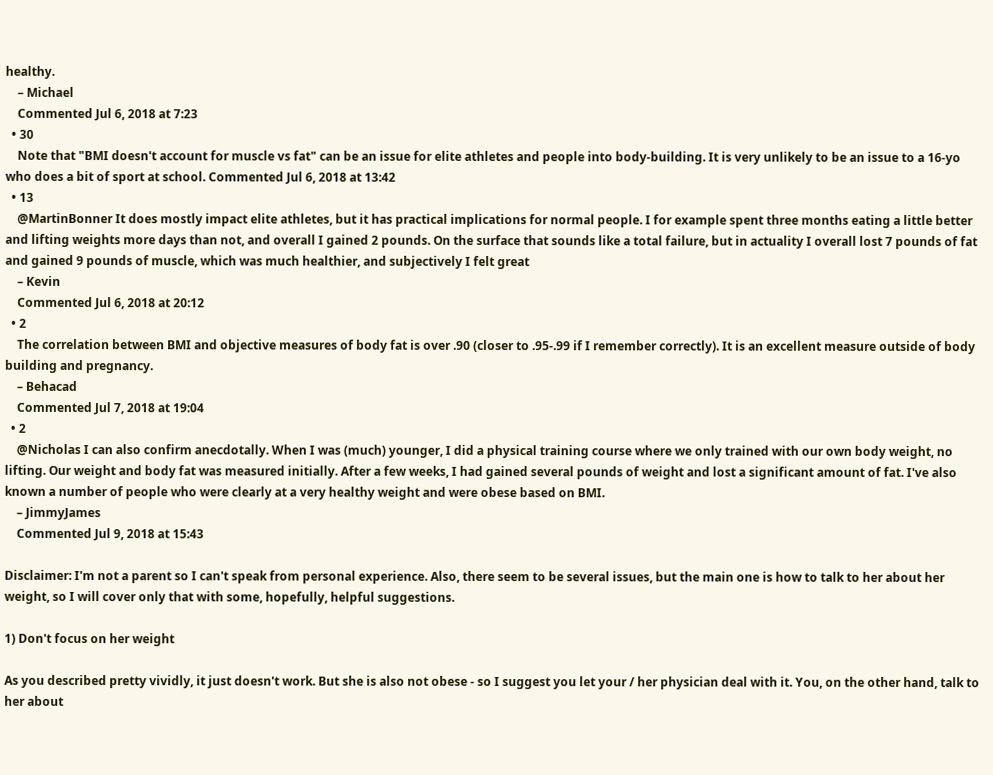healthy.
    – Michael
    Commented Jul 6, 2018 at 7:23
  • 30
    Note that "BMI doesn't account for muscle vs fat" can be an issue for elite athletes and people into body-building. It is very unlikely to be an issue to a 16-yo who does a bit of sport at school. Commented Jul 6, 2018 at 13:42
  • 13
    @MartinBonner It does mostly impact elite athletes, but it has practical implications for normal people. I for example spent three months eating a little better and lifting weights more days than not, and overall I gained 2 pounds. On the surface that sounds like a total failure, but in actuality I overall lost 7 pounds of fat and gained 9 pounds of muscle, which was much healthier, and subjectively I felt great
    – Kevin
    Commented Jul 6, 2018 at 20:12
  • 2
    The correlation between BMI and objective measures of body fat is over .90 (closer to .95-.99 if I remember correctly). It is an excellent measure outside of body building and pregnancy.
    – Behacad
    Commented Jul 7, 2018 at 19:04
  • 2
    @Nicholas I can also confirm anecdotally. When I was (much) younger, I did a physical training course where we only trained with our own body weight, no lifting. Our weight and body fat was measured initially. After a few weeks, I had gained several pounds of weight and lost a significant amount of fat. I've also known a number of people who were clearly at a very healthy weight and were obese based on BMI.
    – JimmyJames
    Commented Jul 9, 2018 at 15:43

Disclaimer: I'm not a parent so I can't speak from personal experience. Also, there seem to be several issues, but the main one is how to talk to her about her weight, so I will cover only that with some, hopefully, helpful suggestions.

1) Don't focus on her weight

As you described pretty vividly, it just doesn't work. But she is also not obese - so I suggest you let your / her physician deal with it. You, on the other hand, talk to her about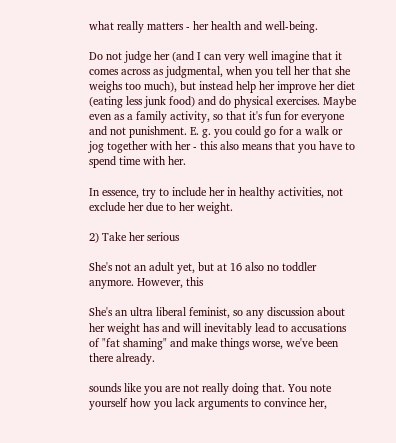what really matters - her health and well-being.

Do not judge her (and I can very well imagine that it comes across as judgmental, when you tell her that she weighs too much), but instead help her improve her diet (eating less junk food) and do physical exercises. Maybe even as a family activity, so that it's fun for everyone and not punishment. E. g. you could go for a walk or jog together with her - this also means that you have to spend time with her.

In essence, try to include her in healthy activities, not exclude her due to her weight.

2) Take her serious

She's not an adult yet, but at 16 also no toddler anymore. However, this

She's an ultra liberal feminist, so any discussion about her weight has and will inevitably lead to accusations of "fat shaming" and make things worse, we've been there already.

sounds like you are not really doing that. You note yourself how you lack arguments to convince her,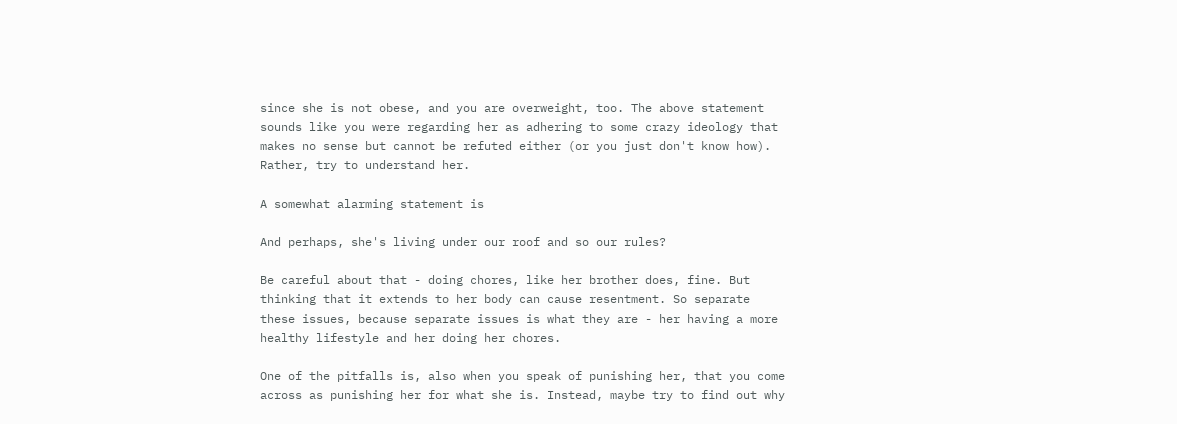since she is not obese, and you are overweight, too. The above statement sounds like you were regarding her as adhering to some crazy ideology that makes no sense but cannot be refuted either (or you just don't know how). Rather, try to understand her.

A somewhat alarming statement is

And perhaps, she's living under our roof and so our rules?

Be careful about that - doing chores, like her brother does, fine. But thinking that it extends to her body can cause resentment. So separate these issues, because separate issues is what they are - her having a more healthy lifestyle and her doing her chores.

One of the pitfalls is, also when you speak of punishing her, that you come across as punishing her for what she is. Instead, maybe try to find out why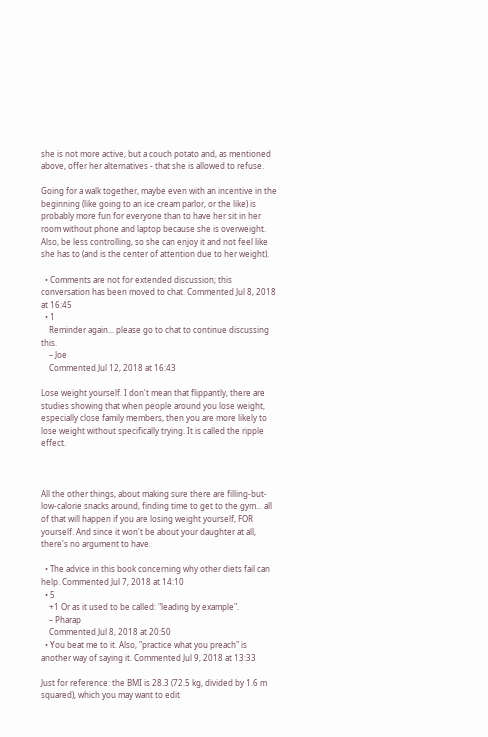she is not more active, but a couch potato and, as mentioned above, offer her alternatives - that she is allowed to refuse.

Going for a walk together, maybe even with an incentive in the beginning (like going to an ice cream parlor, or the like) is probably more fun for everyone than to have her sit in her room without phone and laptop because she is overweight. Also, be less controlling, so she can enjoy it and not feel like she has to (and is the center of attention due to her weight).

  • Comments are not for extended discussion; this conversation has been moved to chat. Commented Jul 8, 2018 at 16:45
  • 1
    Reminder again... please go to chat to continue discussing this.
    – Joe
    Commented Jul 12, 2018 at 16:43

Lose weight yourself. I don't mean that flippantly, there are studies showing that when people around you lose weight, especially close family members, then you are more likely to lose weight without specifically trying. It is called the ripple effect.



All the other things, about making sure there are filling-but-low-calorie snacks around, finding time to get to the gym... all of that will happen if you are losing weight yourself, FOR yourself. And since it won't be about your daughter at all, there's no argument to have.

  • The advice in this book concerning why other diets fail can help. Commented Jul 7, 2018 at 14:10
  • 5
    +1 Or as it used to be called: "leading by example".
    – Pharap
    Commented Jul 8, 2018 at 20:50
  • You beat me to it. Also, "practice what you preach" is another way of saying it. Commented Jul 9, 2018 at 13:33

Just for reference: the BMI is 28.3 (72.5 kg, divided by 1.6 m squared), which you may want to edit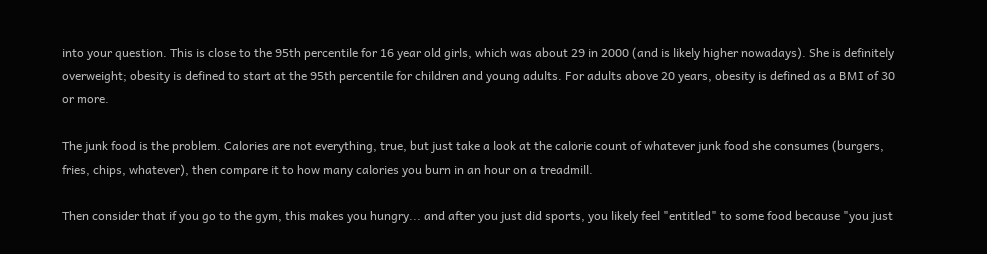into your question. This is close to the 95th percentile for 16 year old girls, which was about 29 in 2000 (and is likely higher nowadays). She is definitely overweight; obesity is defined to start at the 95th percentile for children and young adults. For adults above 20 years, obesity is defined as a BMI of 30 or more.

The junk food is the problem. Calories are not everything, true, but just take a look at the calorie count of whatever junk food she consumes (burgers, fries, chips, whatever), then compare it to how many calories you burn in an hour on a treadmill.

Then consider that if you go to the gym, this makes you hungry... and after you just did sports, you likely feel "entitled" to some food because "you just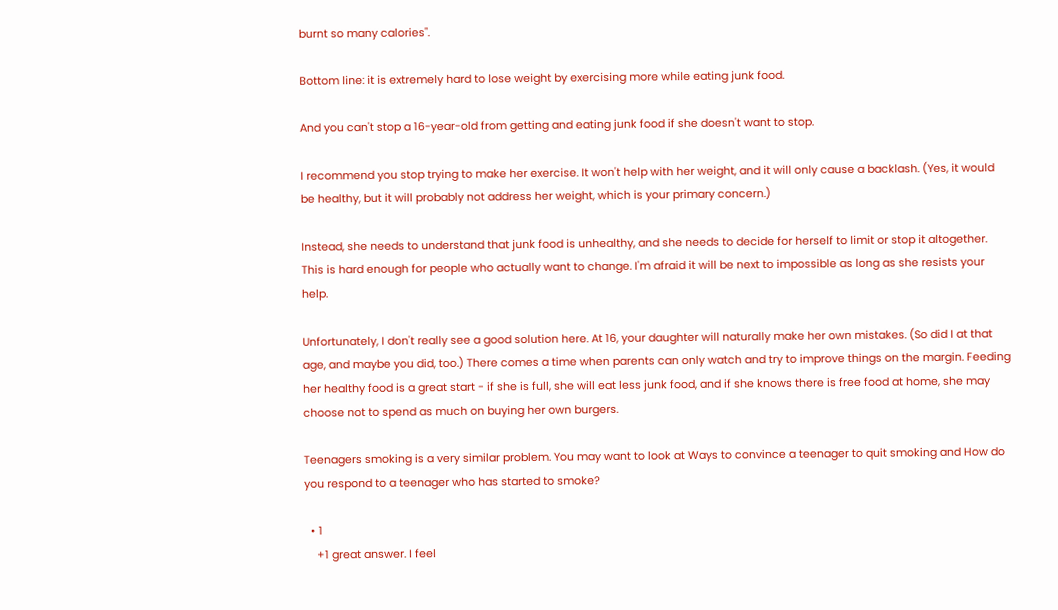burnt so many calories".

Bottom line: it is extremely hard to lose weight by exercising more while eating junk food.

And you can't stop a 16-year-old from getting and eating junk food if she doesn't want to stop.

I recommend you stop trying to make her exercise. It won't help with her weight, and it will only cause a backlash. (Yes, it would be healthy, but it will probably not address her weight, which is your primary concern.)

Instead, she needs to understand that junk food is unhealthy, and she needs to decide for herself to limit or stop it altogether. This is hard enough for people who actually want to change. I'm afraid it will be next to impossible as long as she resists your help.

Unfortunately, I don't really see a good solution here. At 16, your daughter will naturally make her own mistakes. (So did I at that age, and maybe you did, too.) There comes a time when parents can only watch and try to improve things on the margin. Feeding her healthy food is a great start - if she is full, she will eat less junk food, and if she knows there is free food at home, she may choose not to spend as much on buying her own burgers.

Teenagers smoking is a very similar problem. You may want to look at Ways to convince a teenager to quit smoking and How do you respond to a teenager who has started to smoke?

  • 1
    +1 great answer. I feel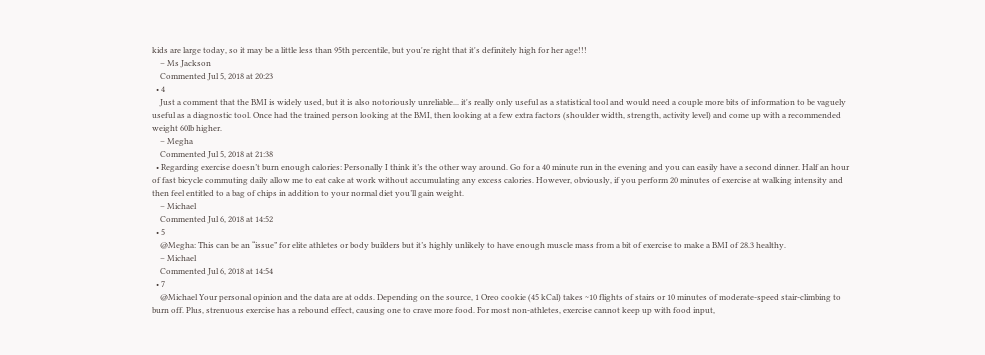kids are large today, so it may be a little less than 95th percentile, but you're right that it's definitely high for her age!!!
    – Ms Jackson
    Commented Jul 5, 2018 at 20:23
  • 4
    Just a comment that the BMI is widely used, but it is also notoriously unreliable... it's really only useful as a statistical tool and would need a couple more bits of information to be vaguely useful as a diagnostic tool. Once had the trained person looking at the BMI, then looking at a few extra factors (shoulder width, strength, activity level) and come up with a recommended weight 60lb higher.
    – Megha
    Commented Jul 5, 2018 at 21:38
  • Regarding exercise doesn’t burn enough calories: Personally I think it’s the other way around. Go for a 40 minute run in the evening and you can easily have a second dinner. Half an hour of fast bicycle commuting daily allow me to eat cake at work without accumulating any excess calories. However, obviously, if you perform 20 minutes of exercise at walking intensity and then feel entitled to a bag of chips in addition to your normal diet you’ll gain weight.
    – Michael
    Commented Jul 6, 2018 at 14:52
  • 5
    @Megha: This can be an “issue” for elite athletes or body builders but it’s highly unlikely to have enough muscle mass from a bit of exercise to make a BMI of 28.3 healthy.
    – Michael
    Commented Jul 6, 2018 at 14:54
  • 7
    @Michael Your personal opinion and the data are at odds. Depending on the source, 1 Oreo cookie (45 kCal) takes ~10 flights of stairs or 10 minutes of moderate-speed stair-climbing to burn off. Plus, strenuous exercise has a rebound effect, causing one to crave more food. For most non-athletes, exercise cannot keep up with food input,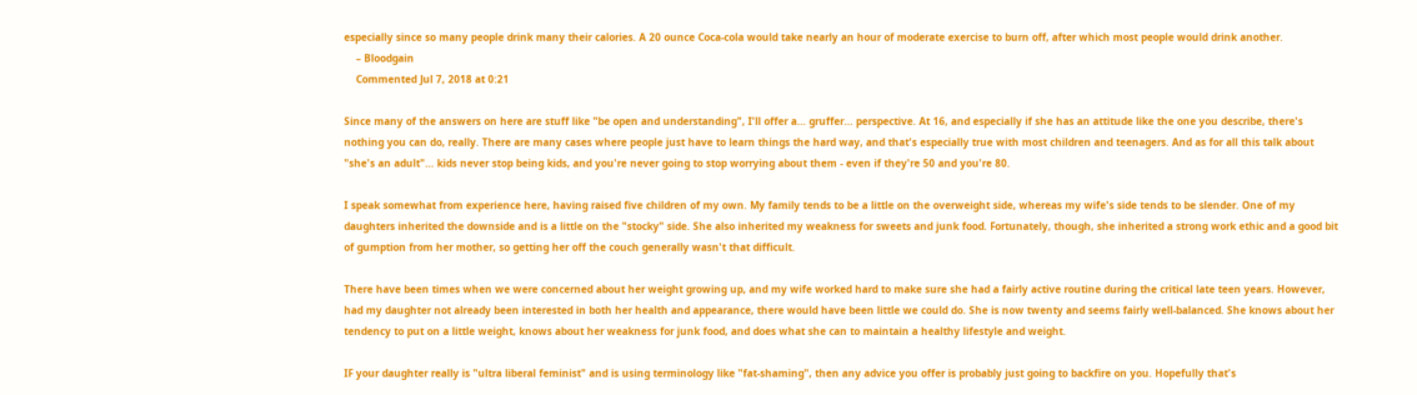especially since so many people drink many their calories. A 20 ounce Coca-cola would take nearly an hour of moderate exercise to burn off, after which most people would drink another.
    – Bloodgain
    Commented Jul 7, 2018 at 0:21

Since many of the answers on here are stuff like "be open and understanding", I'll offer a... gruffer... perspective. At 16, and especially if she has an attitude like the one you describe, there's nothing you can do, really. There are many cases where people just have to learn things the hard way, and that's especially true with most children and teenagers. And as for all this talk about "she's an adult"... kids never stop being kids, and you're never going to stop worrying about them - even if they're 50 and you're 80.

I speak somewhat from experience here, having raised five children of my own. My family tends to be a little on the overweight side, whereas my wife's side tends to be slender. One of my daughters inherited the downside and is a little on the "stocky" side. She also inherited my weakness for sweets and junk food. Fortunately, though, she inherited a strong work ethic and a good bit of gumption from her mother, so getting her off the couch generally wasn't that difficult.

There have been times when we were concerned about her weight growing up, and my wife worked hard to make sure she had a fairly active routine during the critical late teen years. However, had my daughter not already been interested in both her health and appearance, there would have been little we could do. She is now twenty and seems fairly well-balanced. She knows about her tendency to put on a little weight, knows about her weakness for junk food, and does what she can to maintain a healthy lifestyle and weight.

IF your daughter really is "ultra liberal feminist" and is using terminology like "fat-shaming", then any advice you offer is probably just going to backfire on you. Hopefully that's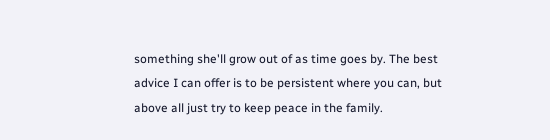something she'll grow out of as time goes by. The best advice I can offer is to be persistent where you can, but above all just try to keep peace in the family.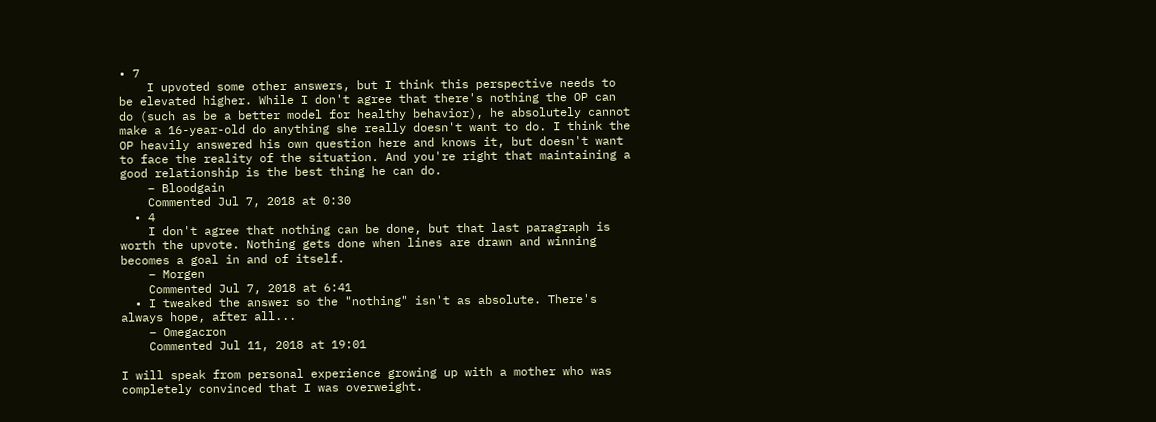• 7
    I upvoted some other answers, but I think this perspective needs to be elevated higher. While I don't agree that there's nothing the OP can do (such as be a better model for healthy behavior), he absolutely cannot make a 16-year-old do anything she really doesn't want to do. I think the OP heavily answered his own question here and knows it, but doesn't want to face the reality of the situation. And you're right that maintaining a good relationship is the best thing he can do.
    – Bloodgain
    Commented Jul 7, 2018 at 0:30
  • 4
    I don't agree that nothing can be done, but that last paragraph is worth the upvote. Nothing gets done when lines are drawn and winning becomes a goal in and of itself.
    – Morgen
    Commented Jul 7, 2018 at 6:41
  • I tweaked the answer so the "nothing" isn't as absolute. There's always hope, after all...
    – Omegacron
    Commented Jul 11, 2018 at 19:01

I will speak from personal experience growing up with a mother who was completely convinced that I was overweight.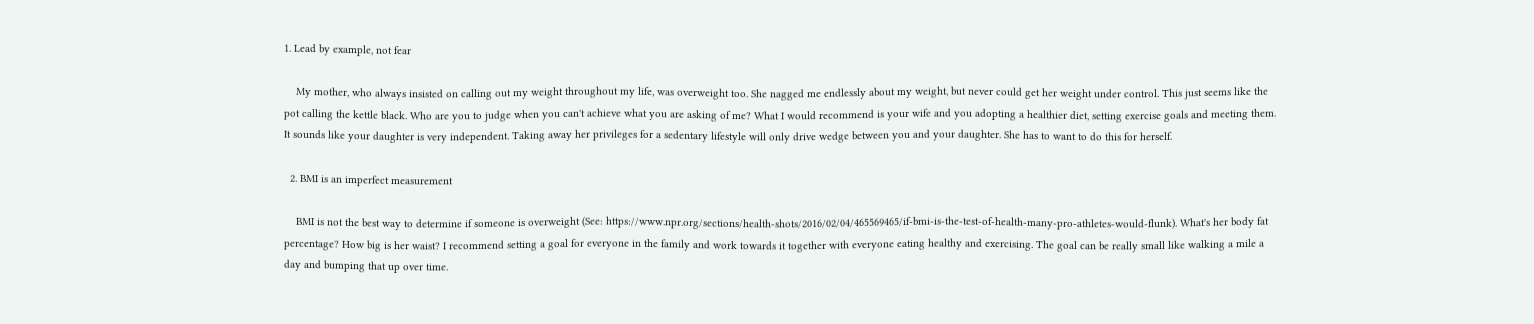1. Lead by example, not fear

    My mother, who always insisted on calling out my weight throughout my life, was overweight too. She nagged me endlessly about my weight, but never could get her weight under control. This just seems like the pot calling the kettle black. Who are you to judge when you can't achieve what you are asking of me? What I would recommend is your wife and you adopting a healthier diet, setting exercise goals and meeting them. It sounds like your daughter is very independent. Taking away her privileges for a sedentary lifestyle will only drive wedge between you and your daughter. She has to want to do this for herself.

  2. BMI is an imperfect measurement

    BMI is not the best way to determine if someone is overweight (See: https://www.npr.org/sections/health-shots/2016/02/04/465569465/if-bmi-is-the-test-of-health-many-pro-athletes-would-flunk). What's her body fat percentage? How big is her waist? I recommend setting a goal for everyone in the family and work towards it together with everyone eating healthy and exercising. The goal can be really small like walking a mile a day and bumping that up over time.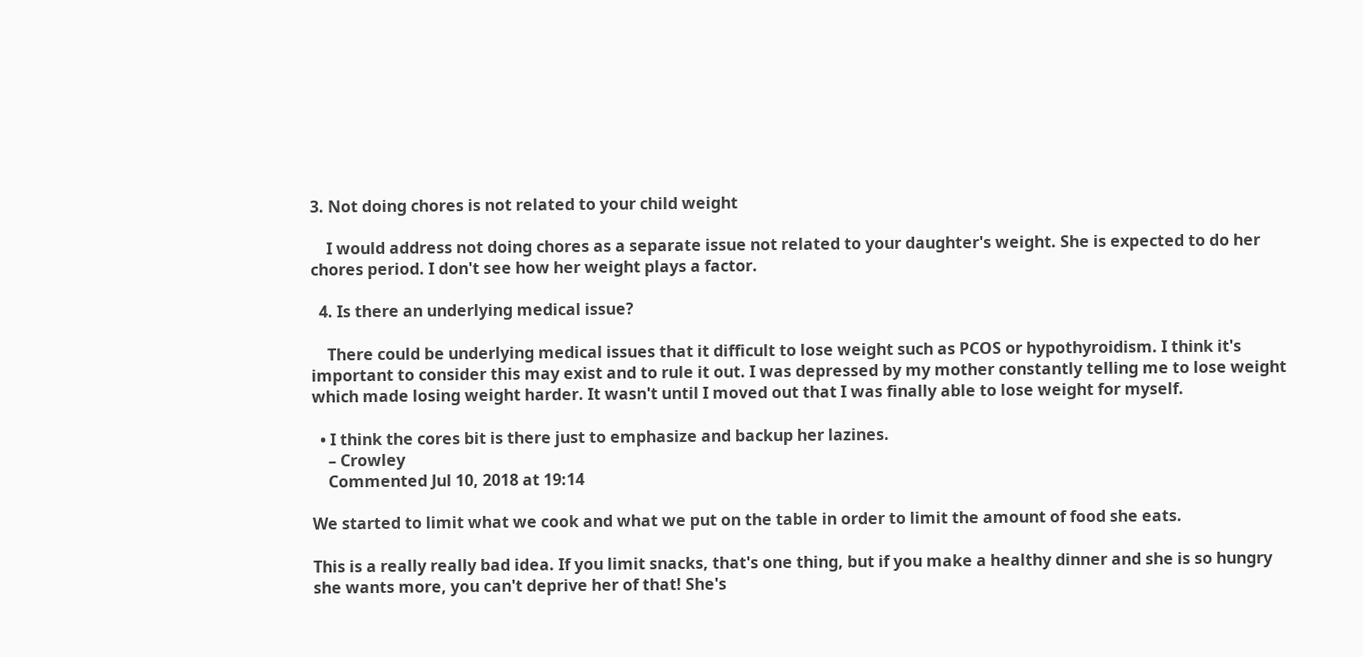3. Not doing chores is not related to your child weight

    I would address not doing chores as a separate issue not related to your daughter's weight. She is expected to do her chores period. I don't see how her weight plays a factor.

  4. Is there an underlying medical issue?

    There could be underlying medical issues that it difficult to lose weight such as PCOS or hypothyroidism. I think it's important to consider this may exist and to rule it out. I was depressed by my mother constantly telling me to lose weight which made losing weight harder. It wasn't until I moved out that I was finally able to lose weight for myself.

  • I think the cores bit is there just to emphasize and backup her lazines.
    – Crowley
    Commented Jul 10, 2018 at 19:14

We started to limit what we cook and what we put on the table in order to limit the amount of food she eats.

This is a really really bad idea. If you limit snacks, that's one thing, but if you make a healthy dinner and she is so hungry she wants more, you can't deprive her of that! She's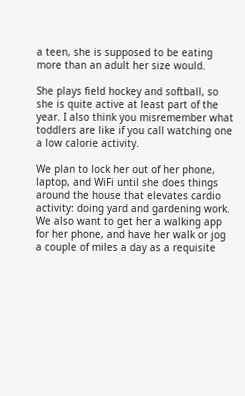a teen, she is supposed to be eating more than an adult her size would.

She plays field hockey and softball, so she is quite active at least part of the year. I also think you misremember what toddlers are like if you call watching one a low calorie activity.

We plan to lock her out of her phone, laptop, and WiFi until she does things around the house that elevates cardio activity: doing yard and gardening work. We also want to get her a walking app for her phone, and have her walk or jog a couple of miles a day as a requisite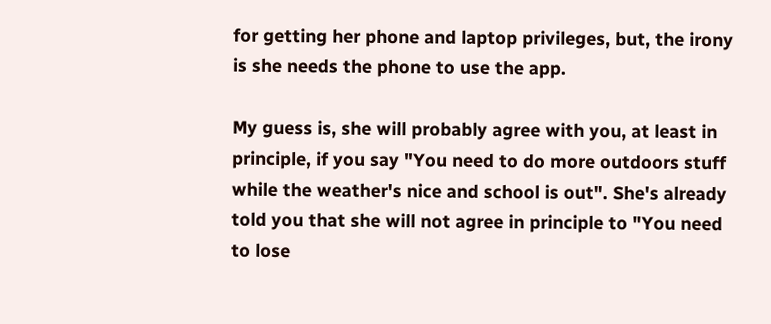for getting her phone and laptop privileges, but, the irony is she needs the phone to use the app.

My guess is, she will probably agree with you, at least in principle, if you say "You need to do more outdoors stuff while the weather's nice and school is out". She's already told you that she will not agree in principle to "You need to lose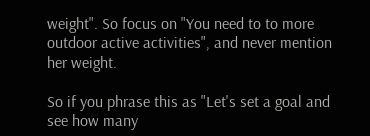weight". So focus on "You need to to more outdoor active activities", and never mention her weight.

So if you phrase this as "Let's set a goal and see how many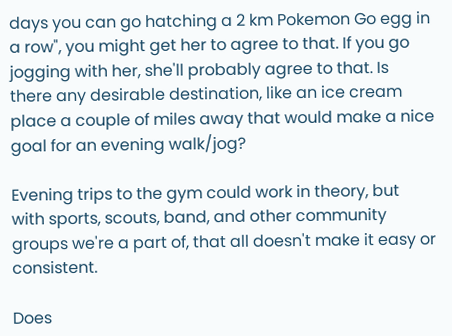days you can go hatching a 2 km Pokemon Go egg in a row", you might get her to agree to that. If you go jogging with her, she'll probably agree to that. Is there any desirable destination, like an ice cream place a couple of miles away that would make a nice goal for an evening walk/jog?

Evening trips to the gym could work in theory, but with sports, scouts, band, and other community groups we're a part of, that all doesn't make it easy or consistent.

Does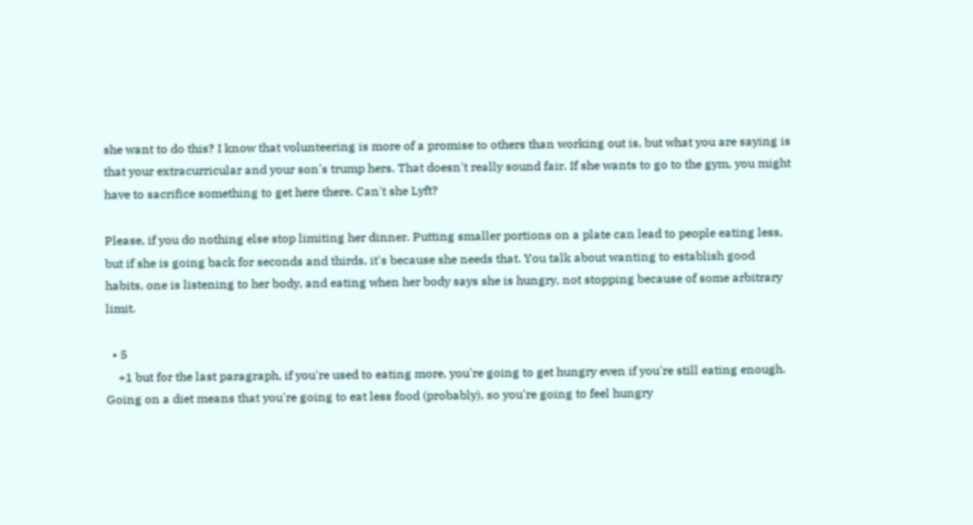she want to do this? I know that volunteering is more of a promise to others than working out is, but what you are saying is that your extracurricular and your son's trump hers. That doesn't really sound fair. If she wants to go to the gym, you might have to sacrifice something to get here there. Can't she Lyft?

Please, if you do nothing else stop limiting her dinner. Putting smaller portions on a plate can lead to people eating less, but if she is going back for seconds and thirds, it's because she needs that. You talk about wanting to establish good habits, one is listening to her body, and eating when her body says she is hungry, not stopping because of some arbitrary limit.

  • 5
    +1 but for the last paragraph, if you're used to eating more, you're going to get hungry even if you're still eating enough. Going on a diet means that you're going to eat less food (probably), so you're going to feel hungry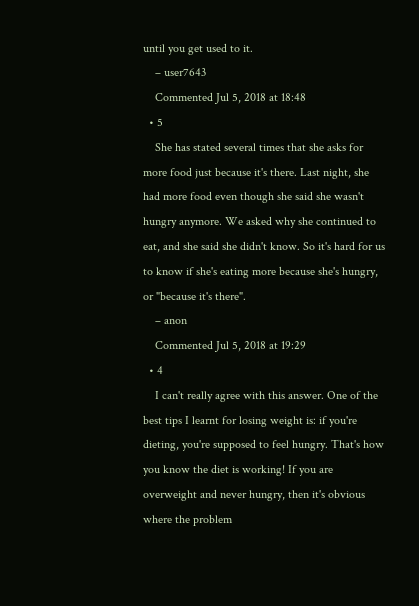until you get used to it.
    – user7643
    Commented Jul 5, 2018 at 18:48
  • 5
    She has stated several times that she asks for more food just because it's there. Last night, she had more food even though she said she wasn't hungry anymore. We asked why she continued to eat, and she said she didn't know. So it's hard for us to know if she's eating more because she's hungry, or "because it's there".
    – anon
    Commented Jul 5, 2018 at 19:29
  • 4
    I can't really agree with this answer. One of the best tips I learnt for losing weight is: if you're dieting, you're supposed to feel hungry. That's how you know the diet is working! If you are overweight and never hungry, then it's obvious where the problem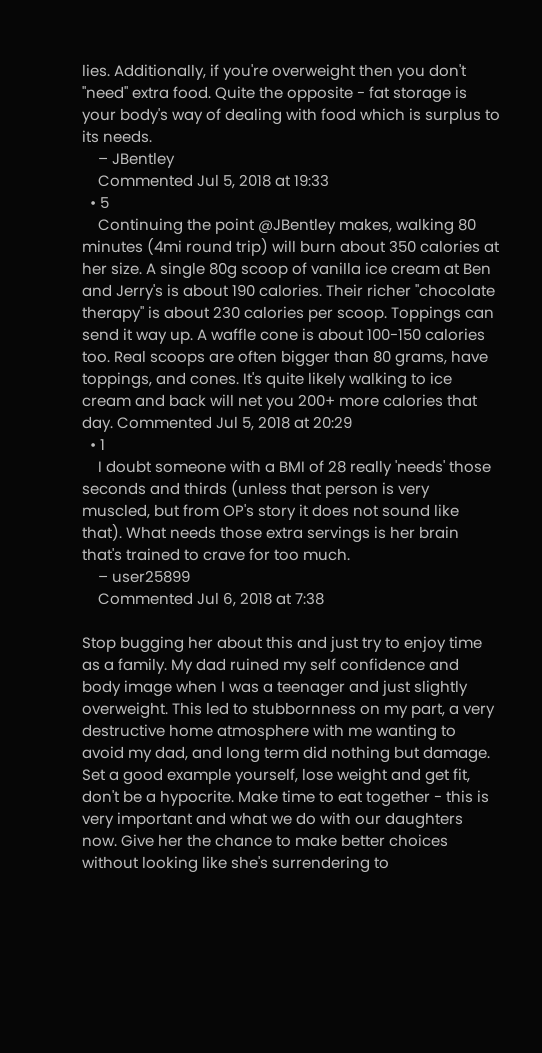lies. Additionally, if you're overweight then you don't "need" extra food. Quite the opposite - fat storage is your body's way of dealing with food which is surplus to its needs.
    – JBentley
    Commented Jul 5, 2018 at 19:33
  • 5
    Continuing the point @JBentley makes, walking 80 minutes (4mi round trip) will burn about 350 calories at her size. A single 80g scoop of vanilla ice cream at Ben and Jerry's is about 190 calories. Their richer "chocolate therapy" is about 230 calories per scoop. Toppings can send it way up. A waffle cone is about 100-150 calories too. Real scoops are often bigger than 80 grams, have toppings, and cones. It's quite likely walking to ice cream and back will net you 200+ more calories that day. Commented Jul 5, 2018 at 20:29
  • 1
    I doubt someone with a BMI of 28 really 'needs' those seconds and thirds (unless that person is very muscled, but from OP's story it does not sound like that). What needs those extra servings is her brain that's trained to crave for too much.
    – user25899
    Commented Jul 6, 2018 at 7:38

Stop bugging her about this and just try to enjoy time as a family. My dad ruined my self confidence and body image when I was a teenager and just slightly overweight. This led to stubbornness on my part, a very destructive home atmosphere with me wanting to avoid my dad, and long term did nothing but damage. Set a good example yourself, lose weight and get fit, don't be a hypocrite. Make time to eat together - this is very important and what we do with our daughters now. Give her the chance to make better choices without looking like she's surrendering to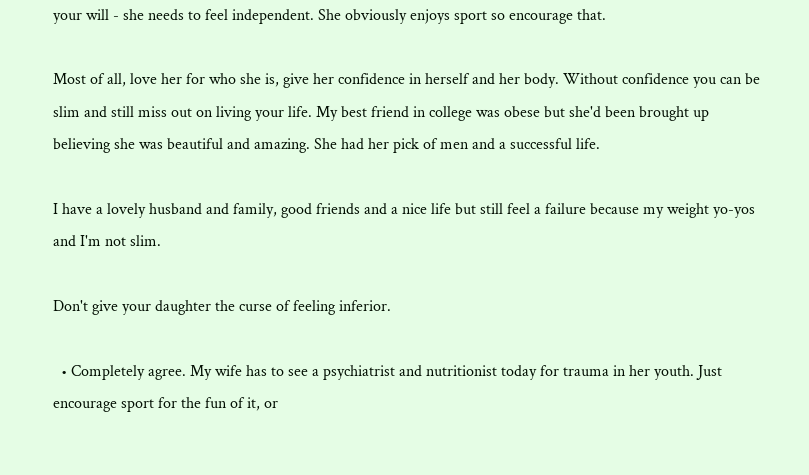your will - she needs to feel independent. She obviously enjoys sport so encourage that.

Most of all, love her for who she is, give her confidence in herself and her body. Without confidence you can be slim and still miss out on living your life. My best friend in college was obese but she'd been brought up believing she was beautiful and amazing. She had her pick of men and a successful life.

I have a lovely husband and family, good friends and a nice life but still feel a failure because my weight yo-yos and I'm not slim.

Don't give your daughter the curse of feeling inferior.

  • Completely agree. My wife has to see a psychiatrist and nutritionist today for trauma in her youth. Just encourage sport for the fun of it, or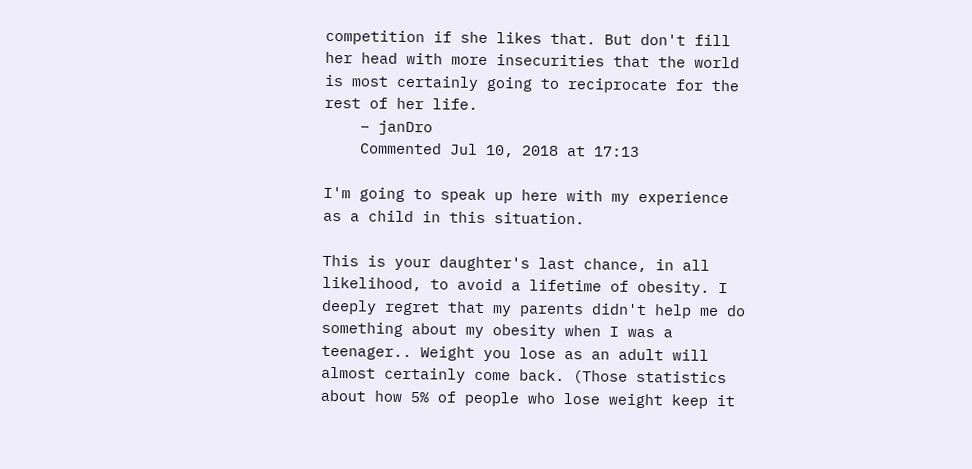competition if she likes that. But don't fill her head with more insecurities that the world is most certainly going to reciprocate for the rest of her life.
    – janDro
    Commented Jul 10, 2018 at 17:13

I'm going to speak up here with my experience as a child in this situation.

This is your daughter's last chance, in all likelihood, to avoid a lifetime of obesity. I deeply regret that my parents didn't help me do something about my obesity when I was a teenager.. Weight you lose as an adult will almost certainly come back. (Those statistics about how 5% of people who lose weight keep it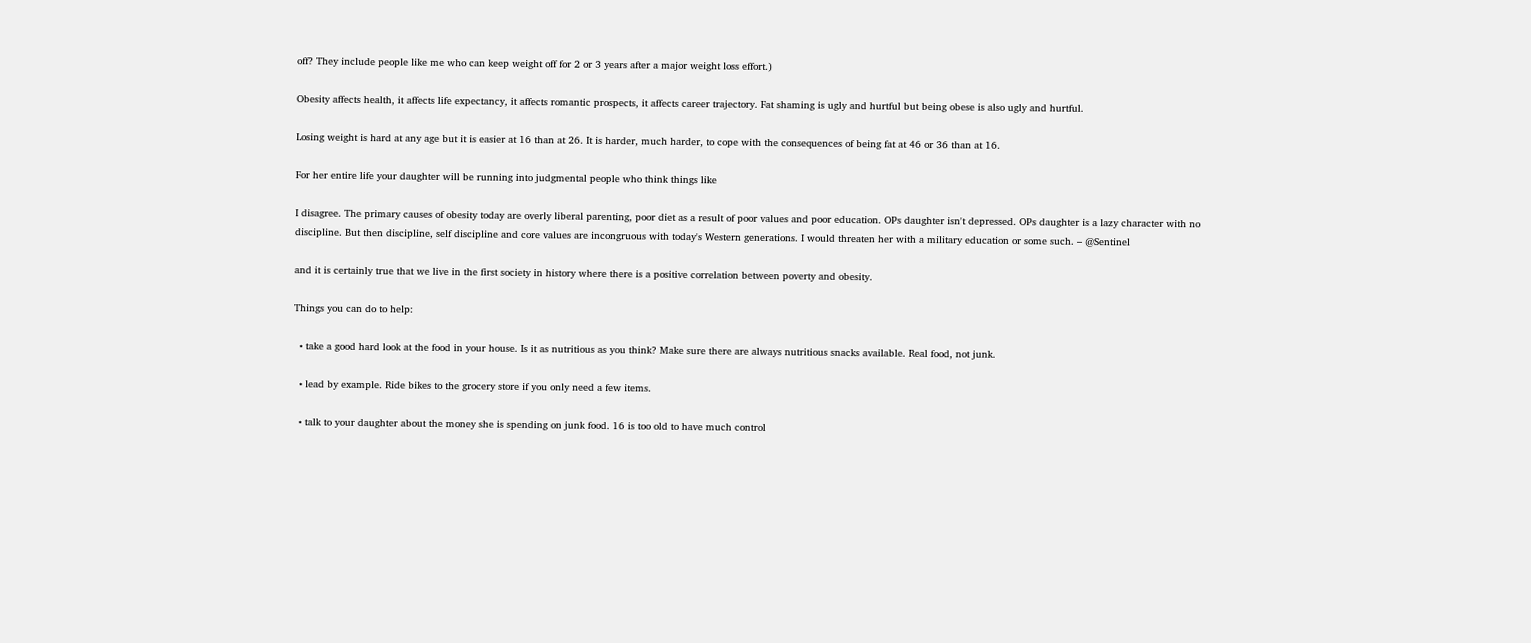off? They include people like me who can keep weight off for 2 or 3 years after a major weight loss effort.)

Obesity affects health, it affects life expectancy, it affects romantic prospects, it affects career trajectory. Fat shaming is ugly and hurtful but being obese is also ugly and hurtful.

Losing weight is hard at any age but it is easier at 16 than at 26. It is harder, much harder, to cope with the consequences of being fat at 46 or 36 than at 16.

For her entire life your daughter will be running into judgmental people who think things like

I disagree. The primary causes of obesity today are overly liberal parenting, poor diet as a result of poor values and poor education. OPs daughter isn't depressed. OPs daughter is a lazy character with no discipline. But then discipline, self discipline and core values are incongruous with today's Western generations. I would threaten her with a military education or some such. – @Sentinel

and it is certainly true that we live in the first society in history where there is a positive correlation between poverty and obesity.

Things you can do to help:

  • take a good hard look at the food in your house. Is it as nutritious as you think? Make sure there are always nutritious snacks available. Real food, not junk.

  • lead by example. Ride bikes to the grocery store if you only need a few items.

  • talk to your daughter about the money she is spending on junk food. 16 is too old to have much control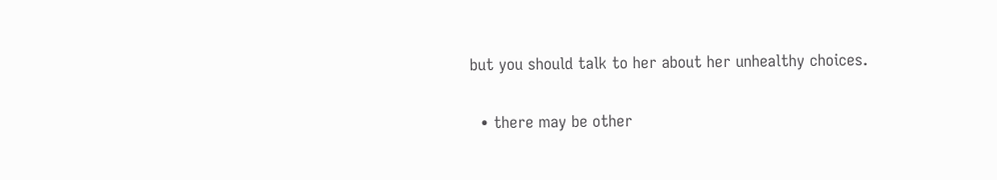but you should talk to her about her unhealthy choices.

  • there may be other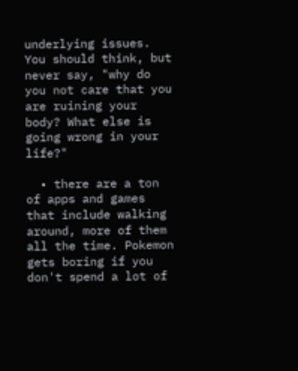underlying issues. You should think, but never say, "why do you not care that you are ruining your body? What else is going wrong in your life?"

  • there are a ton of apps and games that include walking around, more of them all the time. Pokemon gets boring if you don't spend a lot of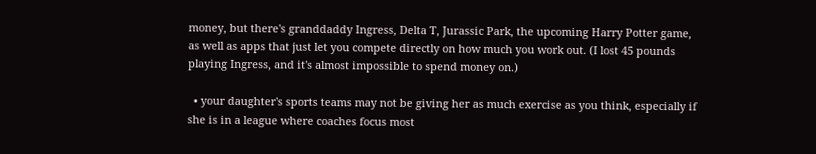money, but there's granddaddy Ingress, Delta T, Jurassic Park, the upcoming Harry Potter game, as well as apps that just let you compete directly on how much you work out. (I lost 45 pounds playing Ingress, and it's almost impossible to spend money on.)

  • your daughter's sports teams may not be giving her as much exercise as you think, especially if she is in a league where coaches focus most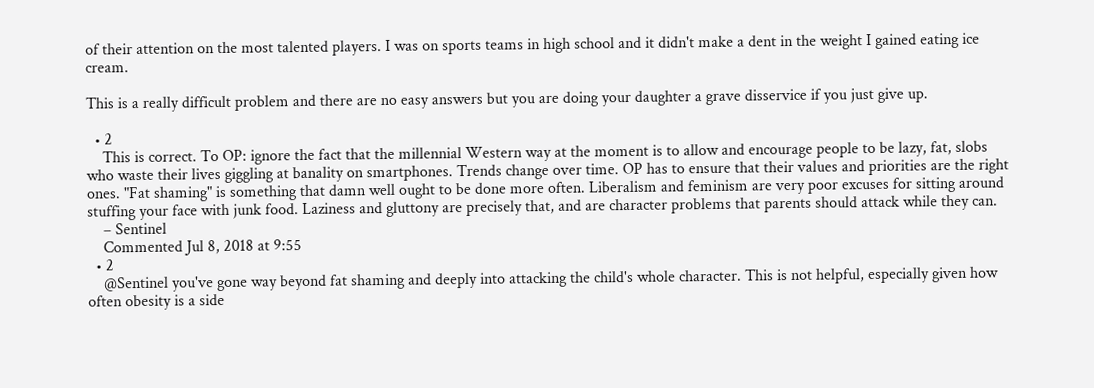of their attention on the most talented players. I was on sports teams in high school and it didn't make a dent in the weight I gained eating ice cream.

This is a really difficult problem and there are no easy answers but you are doing your daughter a grave disservice if you just give up.

  • 2
    This is correct. To OP: ignore the fact that the millennial Western way at the moment is to allow and encourage people to be lazy, fat, slobs who waste their lives giggling at banality on smartphones. Trends change over time. OP has to ensure that their values and priorities are the right ones. "Fat shaming" is something that damn well ought to be done more often. Liberalism and feminism are very poor excuses for sitting around stuffing your face with junk food. Laziness and gluttony are precisely that, and are character problems that parents should attack while they can.
    – Sentinel
    Commented Jul 8, 2018 at 9:55
  • 2
    @Sentinel you've gone way beyond fat shaming and deeply into attacking the child's whole character. This is not helpful, especially given how often obesity is a side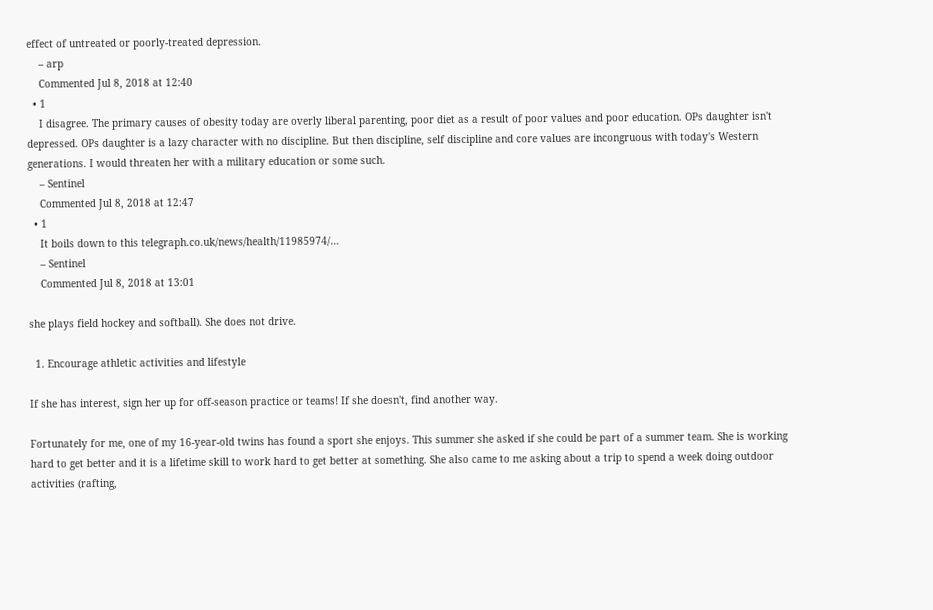effect of untreated or poorly-treated depression.
    – arp
    Commented Jul 8, 2018 at 12:40
  • 1
    I disagree. The primary causes of obesity today are overly liberal parenting, poor diet as a result of poor values and poor education. OPs daughter isn't depressed. OPs daughter is a lazy character with no discipline. But then discipline, self discipline and core values are incongruous with today's Western generations. I would threaten her with a military education or some such.
    – Sentinel
    Commented Jul 8, 2018 at 12:47
  • 1
    It boils down to this telegraph.co.uk/news/health/11985974/…
    – Sentinel
    Commented Jul 8, 2018 at 13:01

she plays field hockey and softball). She does not drive.

  1. Encourage athletic activities and lifestyle

If she has interest, sign her up for off-season practice or teams! If she doesn't, find another way.

Fortunately for me, one of my 16-year-old twins has found a sport she enjoys. This summer she asked if she could be part of a summer team. She is working hard to get better and it is a lifetime skill to work hard to get better at something. She also came to me asking about a trip to spend a week doing outdoor activities (rafting,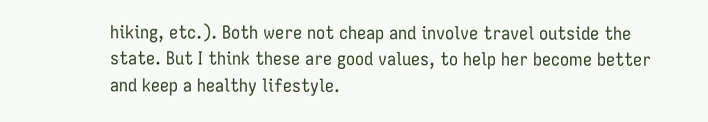hiking, etc.). Both were not cheap and involve travel outside the state. But I think these are good values, to help her become better and keep a healthy lifestyle.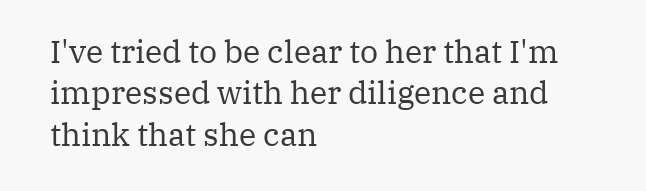I've tried to be clear to her that I'm impressed with her diligence and think that she can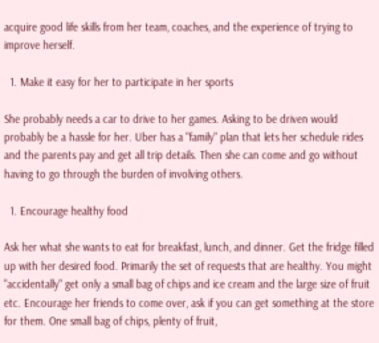acquire good life skills from her team, coaches, and the experience of trying to improve herself.

  1. Make it easy for her to participate in her sports

She probably needs a car to drive to her games. Asking to be driven would probably be a hassle for her. Uber has a "family" plan that lets her schedule rides and the parents pay and get all trip details. Then she can come and go without having to go through the burden of involving others.

  1. Encourage healthy food

Ask her what she wants to eat for breakfast, lunch, and dinner. Get the fridge filled up with her desired food. Primarily the set of requests that are healthy. You might "accidentally" get only a small bag of chips and ice cream and the large size of fruit etc. Encourage her friends to come over, ask if you can get something at the store for them. One small bag of chips, plenty of fruit,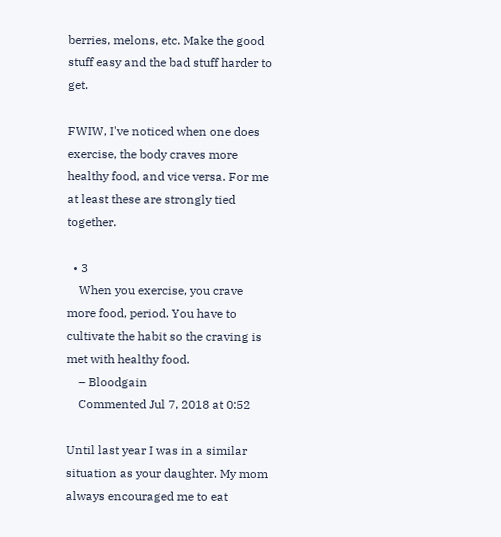berries, melons, etc. Make the good stuff easy and the bad stuff harder to get.

FWIW, I've noticed when one does exercise, the body craves more healthy food, and vice versa. For me at least these are strongly tied together.

  • 3
    When you exercise, you crave more food, period. You have to cultivate the habit so the craving is met with healthy food.
    – Bloodgain
    Commented Jul 7, 2018 at 0:52

Until last year I was in a similar situation as your daughter. My mom always encouraged me to eat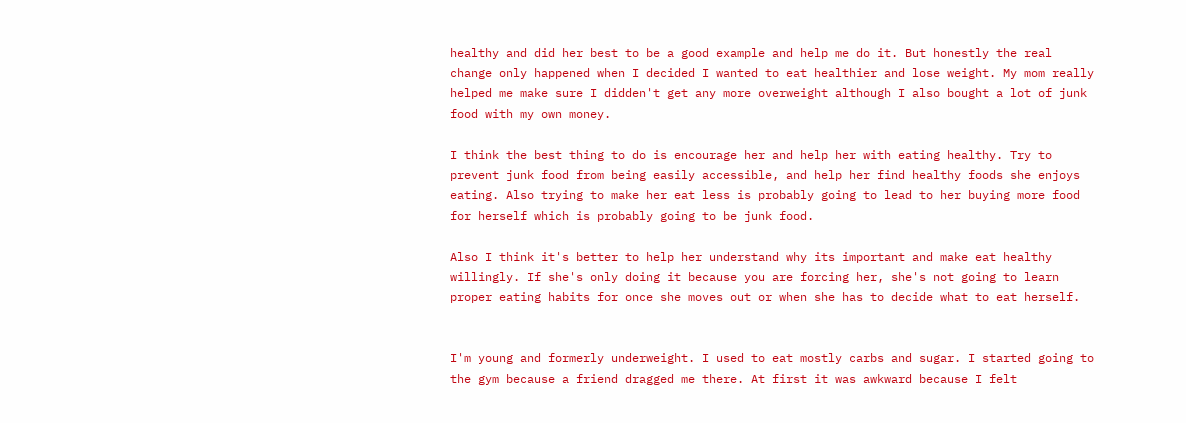healthy and did her best to be a good example and help me do it. But honestly the real change only happened when I decided I wanted to eat healthier and lose weight. My mom really helped me make sure I didden't get any more overweight although I also bought a lot of junk food with my own money.

I think the best thing to do is encourage her and help her with eating healthy. Try to prevent junk food from being easily accessible, and help her find healthy foods she enjoys eating. Also trying to make her eat less is probably going to lead to her buying more food for herself which is probably going to be junk food.

Also I think it's better to help her understand why its important and make eat healthy willingly. If she's only doing it because you are forcing her, she's not going to learn proper eating habits for once she moves out or when she has to decide what to eat herself.


I'm young and formerly underweight. I used to eat mostly carbs and sugar. I started going to the gym because a friend dragged me there. At first it was awkward because I felt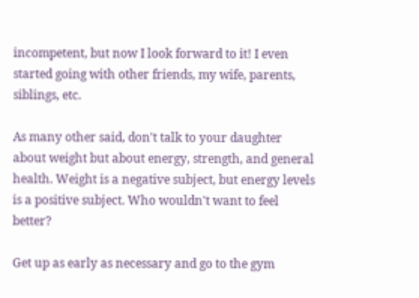incompetent, but now I look forward to it! I even started going with other friends, my wife, parents, siblings, etc.

As many other said, don't talk to your daughter about weight but about energy, strength, and general health. Weight is a negative subject, but energy levels is a positive subject. Who wouldn't want to feel better?

Get up as early as necessary and go to the gym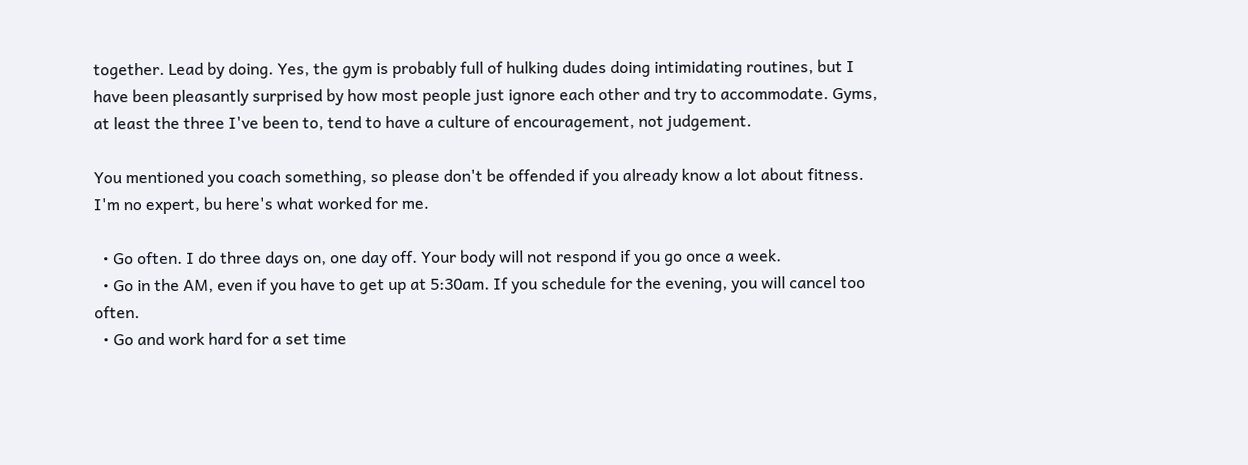together. Lead by doing. Yes, the gym is probably full of hulking dudes doing intimidating routines, but I have been pleasantly surprised by how most people just ignore each other and try to accommodate. Gyms, at least the three I've been to, tend to have a culture of encouragement, not judgement.

You mentioned you coach something, so please don't be offended if you already know a lot about fitness. I'm no expert, bu here's what worked for me.

  • Go often. I do three days on, one day off. Your body will not respond if you go once a week.
  • Go in the AM, even if you have to get up at 5:30am. If you schedule for the evening, you will cancel too often.
  • Go and work hard for a set time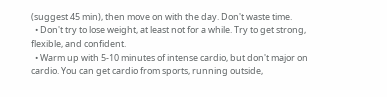(suggest 45 min), then move on with the day. Don't waste time.
  • Don't try to lose weight, at least not for a while. Try to get strong, flexible, and confident.
  • Warm up with 5-10 minutes of intense cardio, but don't major on cardio. You can get cardio from sports, running outside,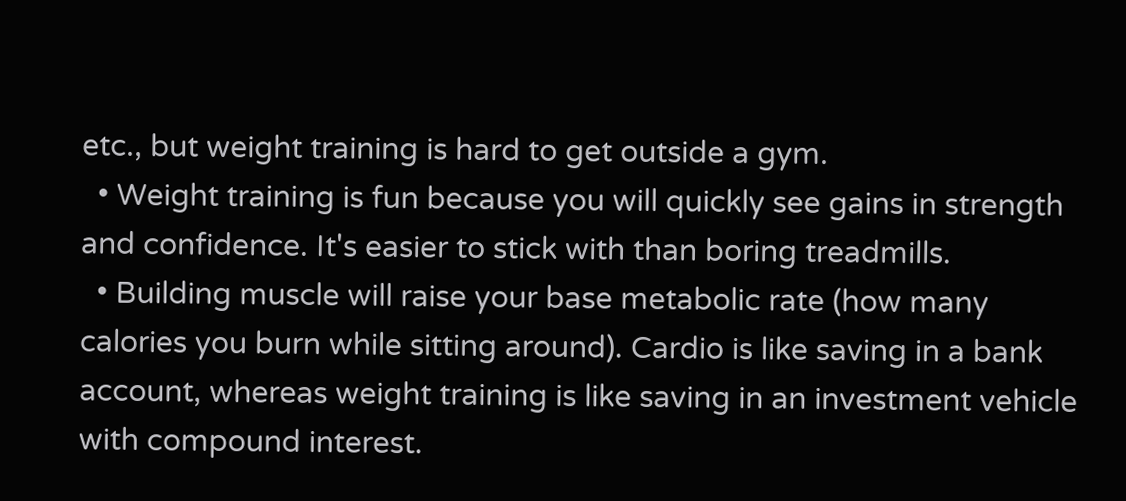etc., but weight training is hard to get outside a gym.
  • Weight training is fun because you will quickly see gains in strength and confidence. It's easier to stick with than boring treadmills.
  • Building muscle will raise your base metabolic rate (how many calories you burn while sitting around). Cardio is like saving in a bank account, whereas weight training is like saving in an investment vehicle with compound interest.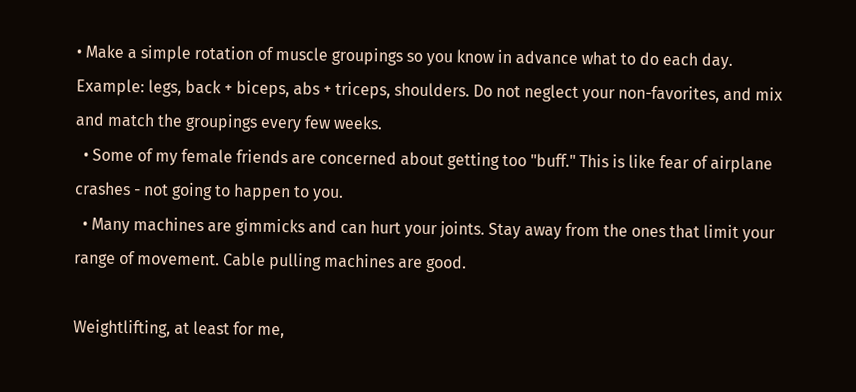• Make a simple rotation of muscle groupings so you know in advance what to do each day. Example: legs, back + biceps, abs + triceps, shoulders. Do not neglect your non-favorites, and mix and match the groupings every few weeks.
  • Some of my female friends are concerned about getting too "buff." This is like fear of airplane crashes - not going to happen to you.
  • Many machines are gimmicks and can hurt your joints. Stay away from the ones that limit your range of movement. Cable pulling machines are good.

Weightlifting, at least for me,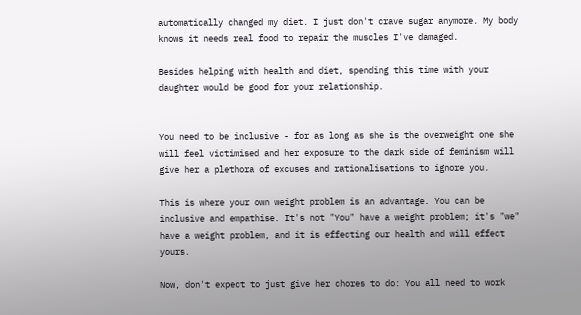automatically changed my diet. I just don't crave sugar anymore. My body knows it needs real food to repair the muscles I've damaged.

Besides helping with health and diet, spending this time with your daughter would be good for your relationship.


You need to be inclusive - for as long as she is the overweight one she will feel victimised and her exposure to the dark side of feminism will give her a plethora of excuses and rationalisations to ignore you.

This is where your own weight problem is an advantage. You can be inclusive and empathise. It's not "You" have a weight problem; it's "we" have a weight problem, and it is effecting our health and will effect yours.

Now, don't expect to just give her chores to do: You all need to work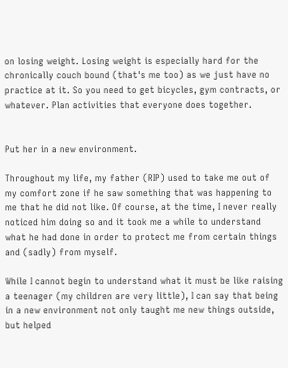on losing weight. Losing weight is especially hard for the chronically couch bound (that's me too) as we just have no practice at it. So you need to get bicycles, gym contracts, or whatever. Plan activities that everyone does together.


Put her in a new environment.

Throughout my life, my father (RIP) used to take me out of my comfort zone if he saw something that was happening to me that he did not like. Of course, at the time, I never really noticed him doing so and it took me a while to understand what he had done in order to protect me from certain things and (sadly) from myself.

While I cannot begin to understand what it must be like raising a teenager (my children are very little), I can say that being in a new environment not only taught me new things outside, but helped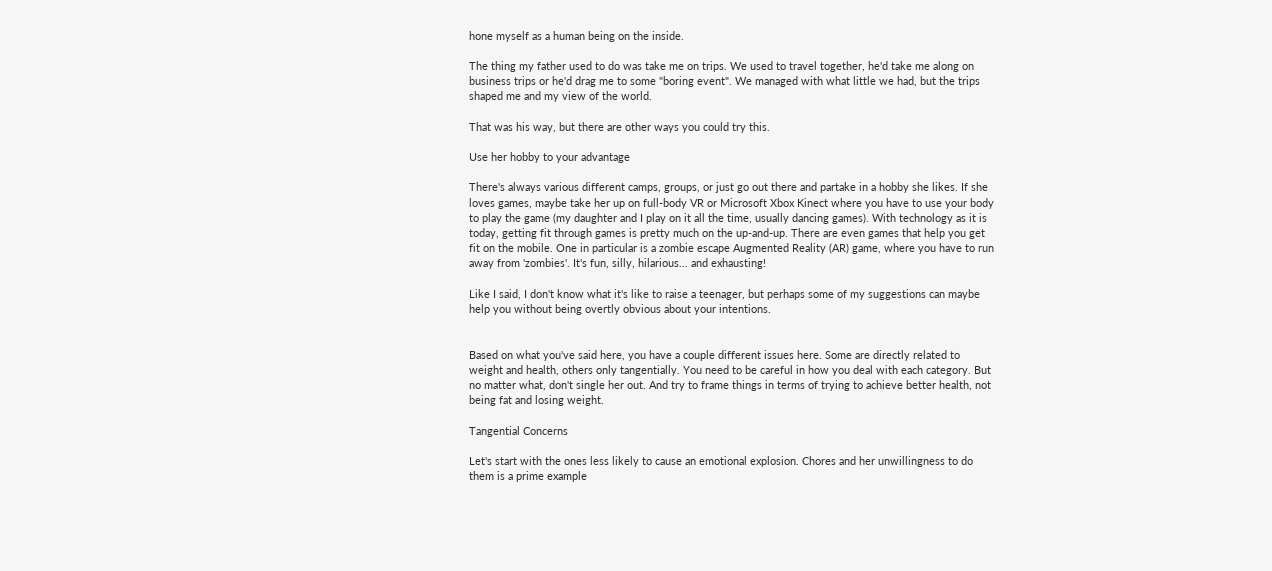hone myself as a human being on the inside.

The thing my father used to do was take me on trips. We used to travel together, he'd take me along on business trips or he'd drag me to some "boring event". We managed with what little we had, but the trips shaped me and my view of the world.

That was his way, but there are other ways you could try this.

Use her hobby to your advantage

There's always various different camps, groups, or just go out there and partake in a hobby she likes. If she loves games, maybe take her up on full-body VR or Microsoft Xbox Kinect where you have to use your body to play the game (my daughter and I play on it all the time, usually dancing games). With technology as it is today, getting fit through games is pretty much on the up-and-up. There are even games that help you get fit on the mobile. One in particular is a zombie escape Augmented Reality (AR) game, where you have to run away from 'zombies'. It's fun, silly, hilarious... and exhausting!

Like I said, I don't know what it's like to raise a teenager, but perhaps some of my suggestions can maybe help you without being overtly obvious about your intentions.


Based on what you've said here, you have a couple different issues here. Some are directly related to weight and health, others only tangentially. You need to be careful in how you deal with each category. But no matter what, don't single her out. And try to frame things in terms of trying to achieve better health, not being fat and losing weight.

Tangential Concerns

Let's start with the ones less likely to cause an emotional explosion. Chores and her unwillingness to do them is a prime example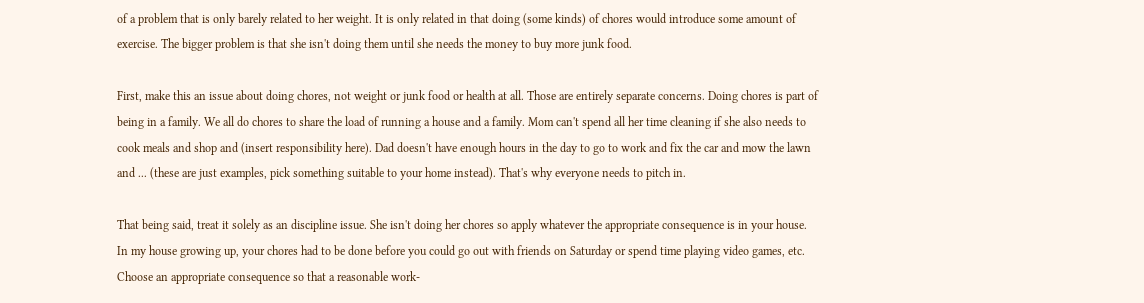of a problem that is only barely related to her weight. It is only related in that doing (some kinds) of chores would introduce some amount of exercise. The bigger problem is that she isn't doing them until she needs the money to buy more junk food.

First, make this an issue about doing chores, not weight or junk food or health at all. Those are entirely separate concerns. Doing chores is part of being in a family. We all do chores to share the load of running a house and a family. Mom can't spend all her time cleaning if she also needs to cook meals and shop and (insert responsibility here). Dad doesn't have enough hours in the day to go to work and fix the car and mow the lawn and ... (these are just examples, pick something suitable to your home instead). That's why everyone needs to pitch in.

That being said, treat it solely as an discipline issue. She isn't doing her chores so apply whatever the appropriate consequence is in your house. In my house growing up, your chores had to be done before you could go out with friends on Saturday or spend time playing video games, etc. Choose an appropriate consequence so that a reasonable work-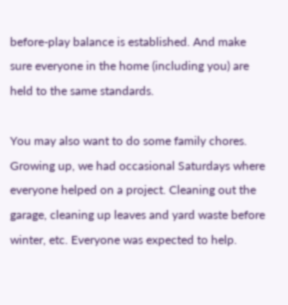before-play balance is established. And make sure everyone in the home (including you) are held to the same standards.

You may also want to do some family chores. Growing up, we had occasional Saturdays where everyone helped on a project. Cleaning out the garage, cleaning up leaves and yard waste before winter, etc. Everyone was expected to help.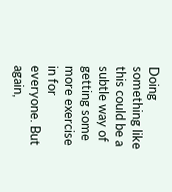Doing something like this could be a subtle way of getting some more exercise in for everyone. But again,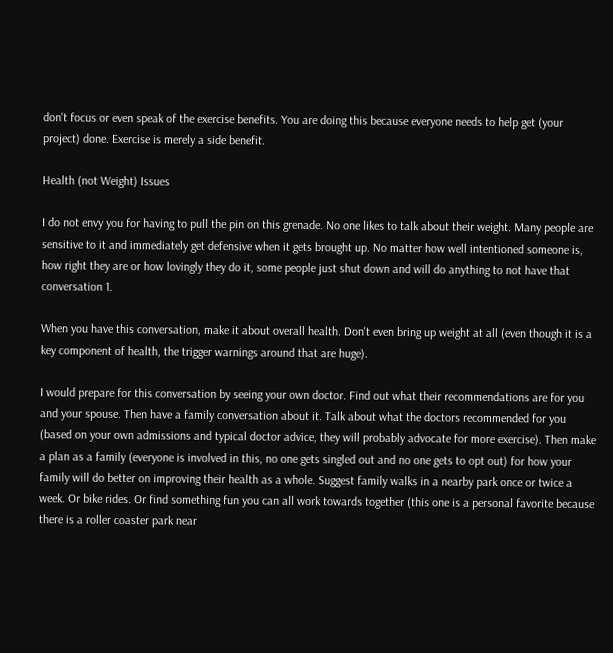don't focus or even speak of the exercise benefits. You are doing this because everyone needs to help get (your project) done. Exercise is merely a side benefit.

Health (not Weight) Issues

I do not envy you for having to pull the pin on this grenade. No one likes to talk about their weight. Many people are sensitive to it and immediately get defensive when it gets brought up. No matter how well intentioned someone is, how right they are or how lovingly they do it, some people just shut down and will do anything to not have that conversation 1.

When you have this conversation, make it about overall health. Don't even bring up weight at all (even though it is a key component of health, the trigger warnings around that are huge).

I would prepare for this conversation by seeing your own doctor. Find out what their recommendations are for you and your spouse. Then have a family conversation about it. Talk about what the doctors recommended for you (based on your own admissions and typical doctor advice, they will probably advocate for more exercise). Then make a plan as a family (everyone is involved in this, no one gets singled out and no one gets to opt out) for how your family will do better on improving their health as a whole. Suggest family walks in a nearby park once or twice a week. Or bike rides. Or find something fun you can all work towards together (this one is a personal favorite because there is a roller coaster park near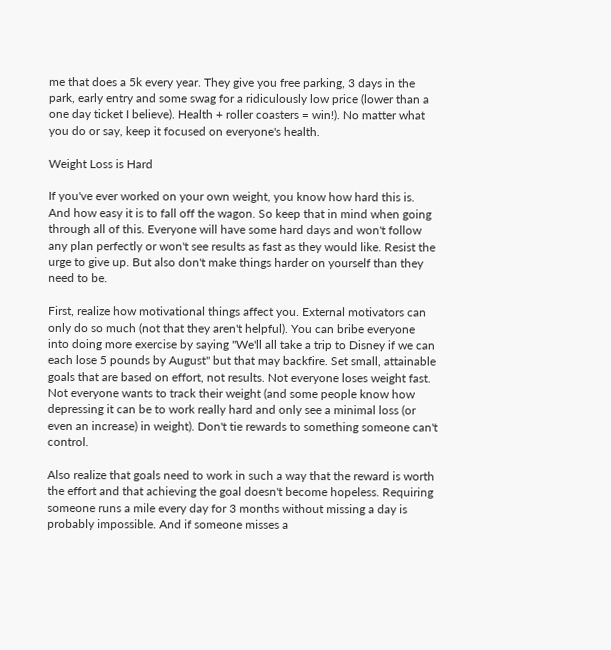me that does a 5k every year. They give you free parking, 3 days in the park, early entry and some swag for a ridiculously low price (lower than a one day ticket I believe). Health + roller coasters = win!). No matter what you do or say, keep it focused on everyone's health.

Weight Loss is Hard

If you've ever worked on your own weight, you know how hard this is. And how easy it is to fall off the wagon. So keep that in mind when going through all of this. Everyone will have some hard days and won't follow any plan perfectly or won't see results as fast as they would like. Resist the urge to give up. But also don't make things harder on yourself than they need to be.

First, realize how motivational things affect you. External motivators can only do so much (not that they aren't helpful). You can bribe everyone into doing more exercise by saying "We'll all take a trip to Disney if we can each lose 5 pounds by August" but that may backfire. Set small, attainable goals that are based on effort, not results. Not everyone loses weight fast. Not everyone wants to track their weight (and some people know how depressing it can be to work really hard and only see a minimal loss (or even an increase) in weight). Don't tie rewards to something someone can't control.

Also realize that goals need to work in such a way that the reward is worth the effort and that achieving the goal doesn't become hopeless. Requiring someone runs a mile every day for 3 months without missing a day is probably impossible. And if someone misses a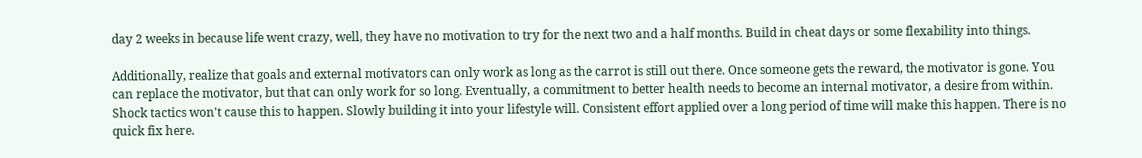day 2 weeks in because life went crazy, well, they have no motivation to try for the next two and a half months. Build in cheat days or some flexability into things.

Additionally, realize that goals and external motivators can only work as long as the carrot is still out there. Once someone gets the reward, the motivator is gone. You can replace the motivator, but that can only work for so long. Eventually, a commitment to better health needs to become an internal motivator, a desire from within. Shock tactics won't cause this to happen. Slowly building it into your lifestyle will. Consistent effort applied over a long period of time will make this happen. There is no quick fix here.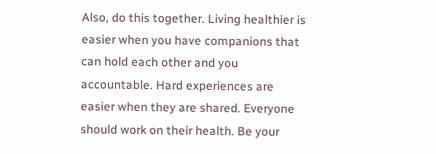Also, do this together. Living healthier is easier when you have companions that can hold each other and you accountable. Hard experiences are easier when they are shared. Everyone should work on their health. Be your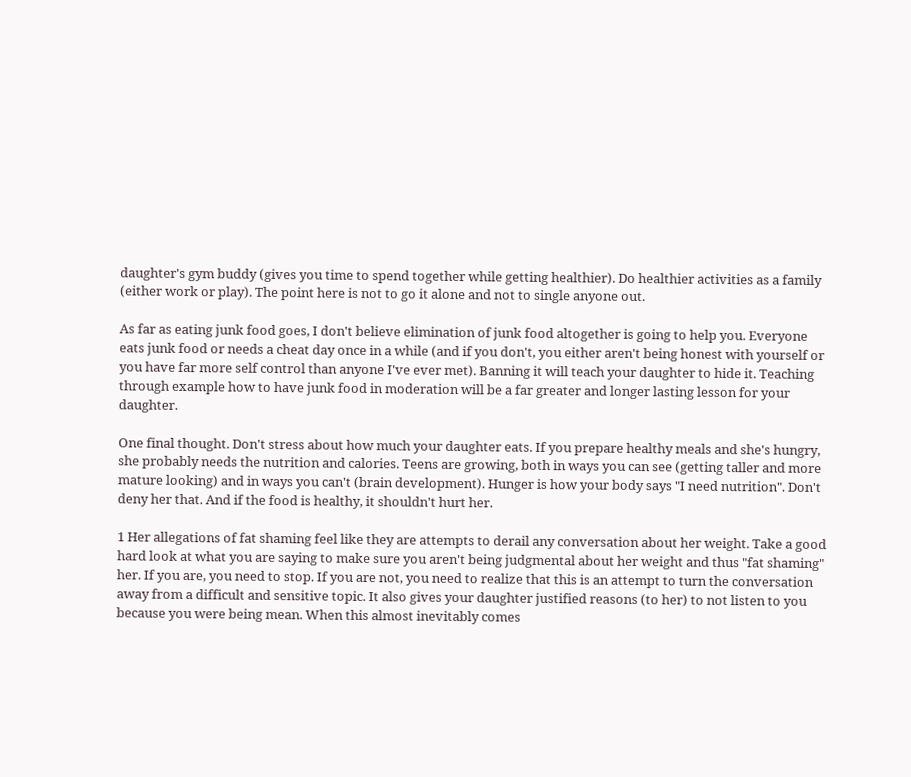daughter's gym buddy (gives you time to spend together while getting healthier). Do healthier activities as a family (either work or play). The point here is not to go it alone and not to single anyone out.

As far as eating junk food goes, I don't believe elimination of junk food altogether is going to help you. Everyone eats junk food or needs a cheat day once in a while (and if you don't, you either aren't being honest with yourself or you have far more self control than anyone I've ever met). Banning it will teach your daughter to hide it. Teaching through example how to have junk food in moderation will be a far greater and longer lasting lesson for your daughter.

One final thought. Don't stress about how much your daughter eats. If you prepare healthy meals and she's hungry, she probably needs the nutrition and calories. Teens are growing, both in ways you can see (getting taller and more mature looking) and in ways you can't (brain development). Hunger is how your body says "I need nutrition". Don't deny her that. And if the food is healthy, it shouldn't hurt her.

1 Her allegations of fat shaming feel like they are attempts to derail any conversation about her weight. Take a good hard look at what you are saying to make sure you aren't being judgmental about her weight and thus "fat shaming" her. If you are, you need to stop. If you are not, you need to realize that this is an attempt to turn the conversation away from a difficult and sensitive topic. It also gives your daughter justified reasons (to her) to not listen to you because you were being mean. When this almost inevitably comes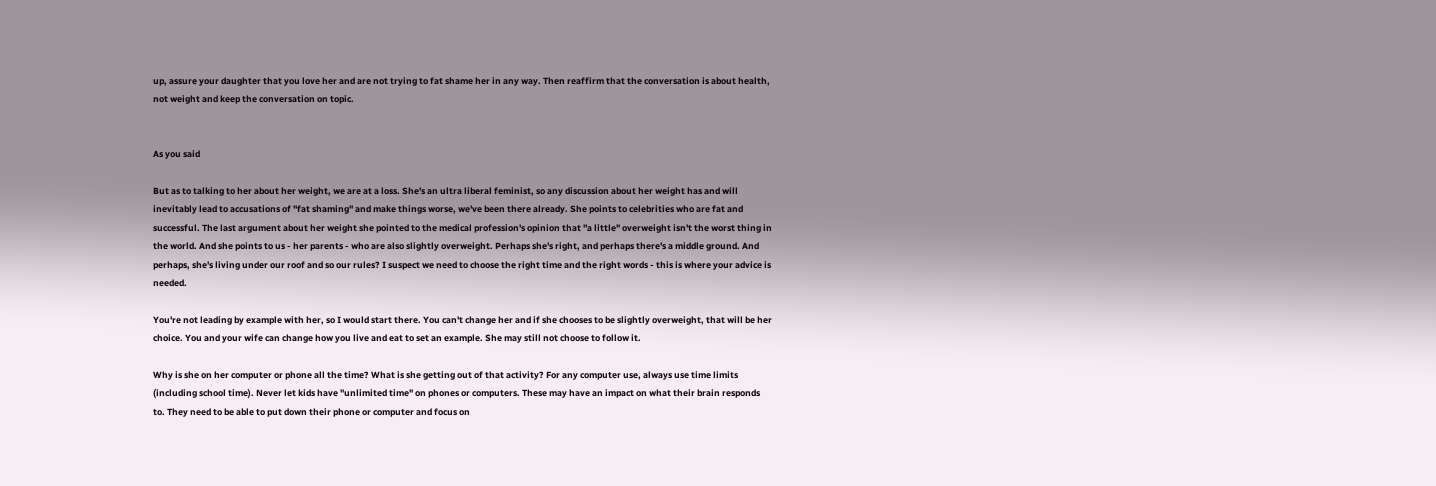up, assure your daughter that you love her and are not trying to fat shame her in any way. Then reaffirm that the conversation is about health, not weight and keep the conversation on topic.


As you said

But as to talking to her about her weight, we are at a loss. She's an ultra liberal feminist, so any discussion about her weight has and will inevitably lead to accusations of "fat shaming" and make things worse, we've been there already. She points to celebrities who are fat and successful. The last argument about her weight she pointed to the medical profession's opinion that "a little" overweight isn't the worst thing in the world. And she points to us - her parents - who are also slightly overweight. Perhaps she's right, and perhaps there's a middle ground. And perhaps, she's living under our roof and so our rules? I suspect we need to choose the right time and the right words - this is where your advice is needed.

You're not leading by example with her, so I would start there. You can't change her and if she chooses to be slightly overweight, that will be her choice. You and your wife can change how you live and eat to set an example. She may still not choose to follow it.

Why is she on her computer or phone all the time? What is she getting out of that activity? For any computer use, always use time limits (including school time). Never let kids have "unlimited time" on phones or computers. These may have an impact on what their brain responds to. They need to be able to put down their phone or computer and focus on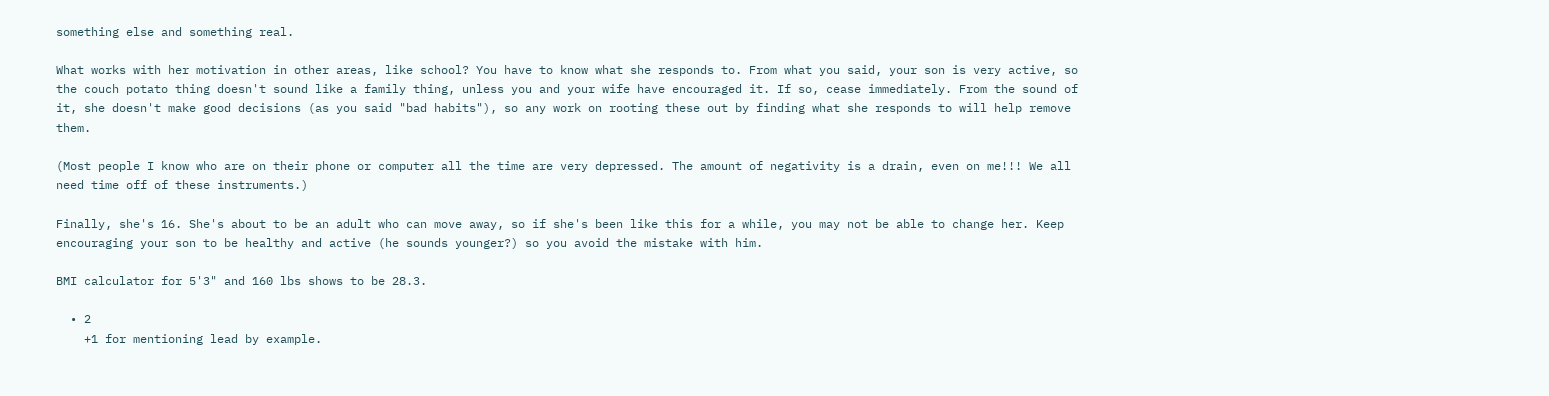something else and something real.

What works with her motivation in other areas, like school? You have to know what she responds to. From what you said, your son is very active, so the couch potato thing doesn't sound like a family thing, unless you and your wife have encouraged it. If so, cease immediately. From the sound of it, she doesn't make good decisions (as you said "bad habits"), so any work on rooting these out by finding what she responds to will help remove them.

(Most people I know who are on their phone or computer all the time are very depressed. The amount of negativity is a drain, even on me!!! We all need time off of these instruments.)

Finally, she's 16. She's about to be an adult who can move away, so if she's been like this for a while, you may not be able to change her. Keep encouraging your son to be healthy and active (he sounds younger?) so you avoid the mistake with him.

BMI calculator for 5'3" and 160 lbs shows to be 28.3.

  • 2
    +1 for mentioning lead by example.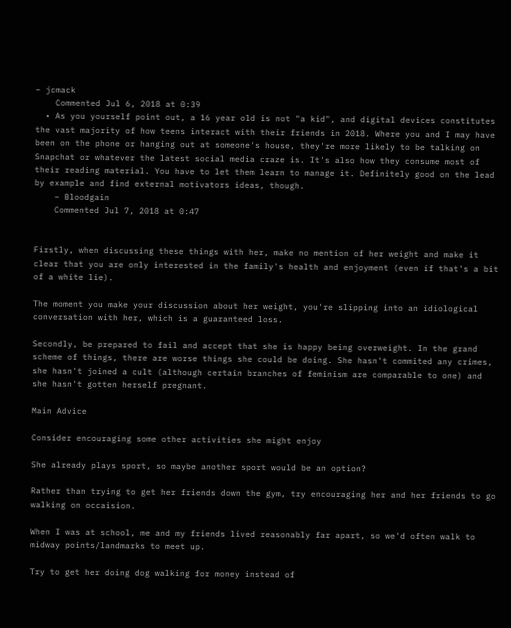– jcmack
    Commented Jul 6, 2018 at 0:39
  • As you yourself point out, a 16 year old is not "a kid", and digital devices constitutes the vast majority of how teens interact with their friends in 2018. Where you and I may have been on the phone or hanging out at someone's house, they're more likely to be talking on Snapchat or whatever the latest social media craze is. It's also how they consume most of their reading material. You have to let them learn to manage it. Definitely good on the lead by example and find external motivators ideas, though.
    – Bloodgain
    Commented Jul 7, 2018 at 0:47


Firstly, when discussing these things with her, make no mention of her weight and make it clear that you are only interested in the family's health and enjoyment (even if that's a bit of a white lie).

The moment you make your discussion about her weight, you're slipping into an idiological conversation with her, which is a guaranteed loss.

Secondly, be prepared to fail and accept that she is happy being overweight. In the grand scheme of things, there are worse things she could be doing. She hasn't commited any crimes, she hasn't joined a cult (although certain branches of feminism are comparable to one) and she hasn't gotten herself pregnant.

Main Advice

Consider encouraging some other activities she might enjoy

She already plays sport, so maybe another sport would be an option?

Rather than trying to get her friends down the gym, try encouraging her and her friends to go walking on occaision.

When I was at school, me and my friends lived reasonably far apart, so we'd often walk to midway points/landmarks to meet up.

Try to get her doing dog walking for money instead of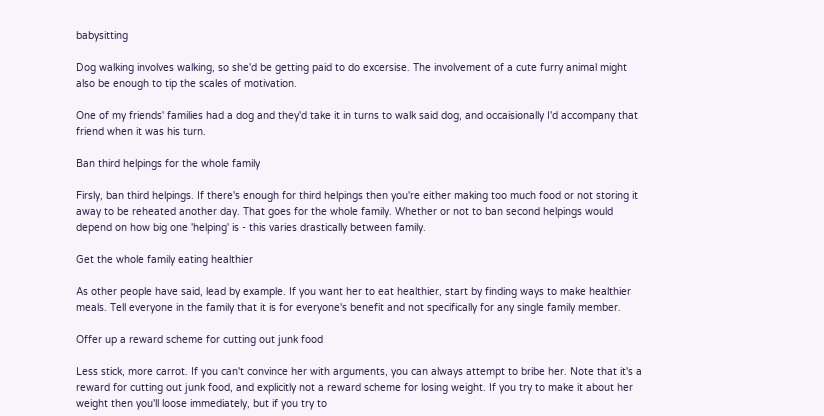babysitting

Dog walking involves walking, so she'd be getting paid to do excersise. The involvement of a cute furry animal might also be enough to tip the scales of motivation.

One of my friends' families had a dog and they'd take it in turns to walk said dog, and occaisionally I'd accompany that friend when it was his turn.

Ban third helpings for the whole family

Firsly, ban third helpings. If there's enough for third helpings then you're either making too much food or not storing it away to be reheated another day. That goes for the whole family. Whether or not to ban second helpings would depend on how big one 'helping' is - this varies drastically between family.

Get the whole family eating healthier

As other people have said, lead by example. If you want her to eat healthier, start by finding ways to make healthier meals. Tell everyone in the family that it is for everyone's benefit and not specifically for any single family member.

Offer up a reward scheme for cutting out junk food

Less stick, more carrot. If you can't convince her with arguments, you can always attempt to bribe her. Note that it's a reward for cutting out junk food, and explicitly not a reward scheme for losing weight. If you try to make it about her weight then you'll loose immediately, but if you try to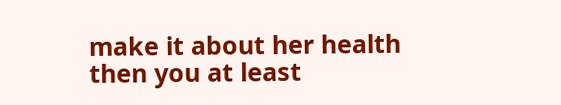make it about her health then you at least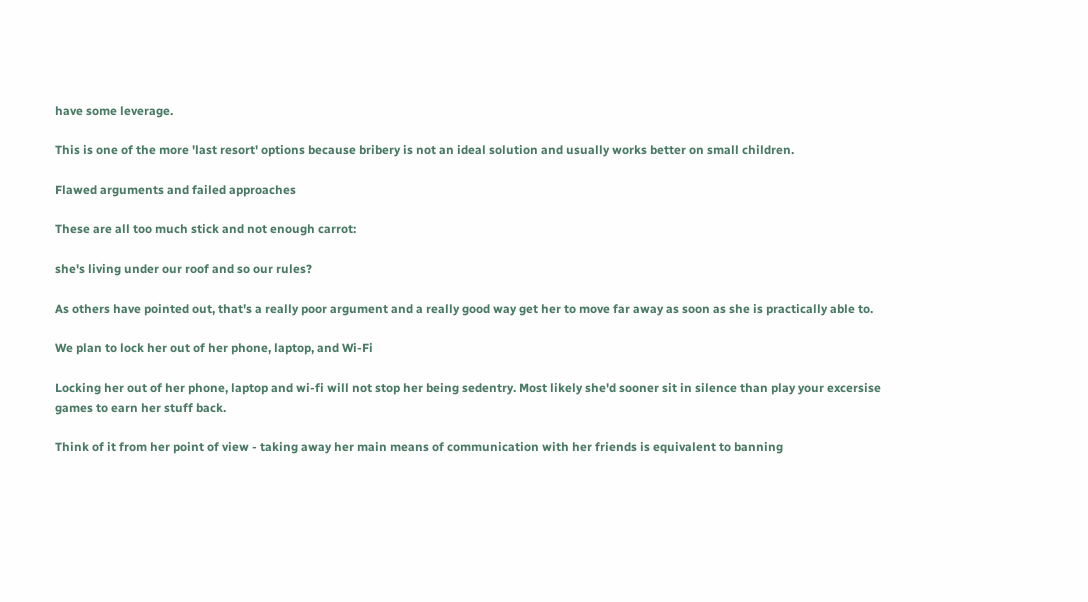have some leverage.

This is one of the more 'last resort' options because bribery is not an ideal solution and usually works better on small children.

Flawed arguments and failed approaches

These are all too much stick and not enough carrot:

she's living under our roof and so our rules?

As others have pointed out, that's a really poor argument and a really good way get her to move far away as soon as she is practically able to.

We plan to lock her out of her phone, laptop, and Wi-Fi

Locking her out of her phone, laptop and wi-fi will not stop her being sedentry. Most likely she'd sooner sit in silence than play your excersise games to earn her stuff back.

Think of it from her point of view - taking away her main means of communication with her friends is equivalent to banning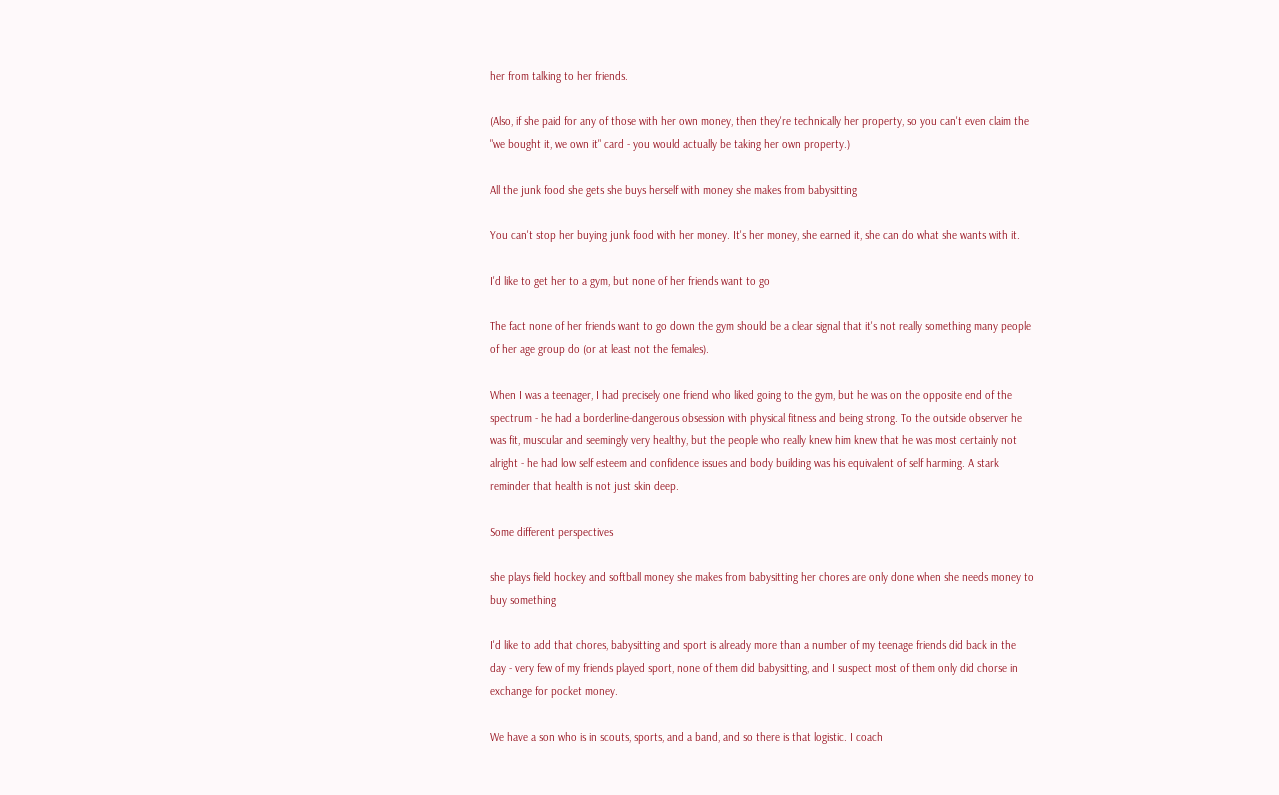her from talking to her friends.

(Also, if she paid for any of those with her own money, then they're technically her property, so you can't even claim the "we bought it, we own it" card - you would actually be taking her own property.)

All the junk food she gets she buys herself with money she makes from babysitting

You can't stop her buying junk food with her money. It's her money, she earned it, she can do what she wants with it.

I'd like to get her to a gym, but none of her friends want to go

The fact none of her friends want to go down the gym should be a clear signal that it's not really something many people of her age group do (or at least not the females).

When I was a teenager, I had precisely one friend who liked going to the gym, but he was on the opposite end of the spectrum - he had a borderline-dangerous obsession with physical fitness and being strong. To the outside observer he was fit, muscular and seemingly very healthy, but the people who really knew him knew that he was most certainly not alright - he had low self esteem and confidence issues and body building was his equivalent of self harming. A stark reminder that health is not just skin deep.

Some different perspectives

she plays field hockey and softball money she makes from babysitting her chores are only done when she needs money to buy something

I'd like to add that chores, babysitting and sport is already more than a number of my teenage friends did back in the day - very few of my friends played sport, none of them did babysitting, and I suspect most of them only did chorse in exchange for pocket money.

We have a son who is in scouts, sports, and a band, and so there is that logistic. I coach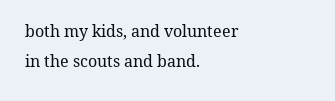both my kids, and volunteer in the scouts and band.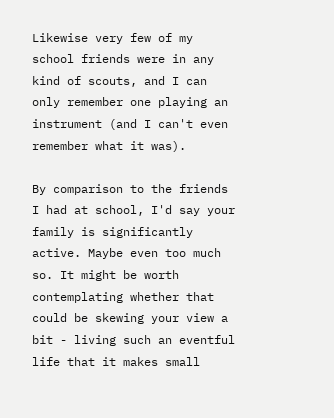Likewise very few of my school friends were in any kind of scouts, and I can only remember one playing an instrument (and I can't even remember what it was).

By comparison to the friends I had at school, I'd say your family is significantly active. Maybe even too much so. It might be worth contemplating whether that could be skewing your view a bit - living such an eventful life that it makes small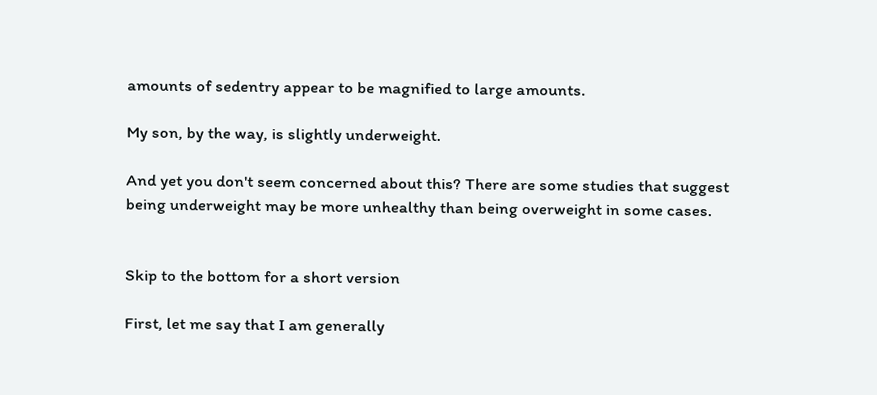amounts of sedentry appear to be magnified to large amounts.

My son, by the way, is slightly underweight.

And yet you don't seem concerned about this? There are some studies that suggest being underweight may be more unhealthy than being overweight in some cases.


Skip to the bottom for a short version

First, let me say that I am generally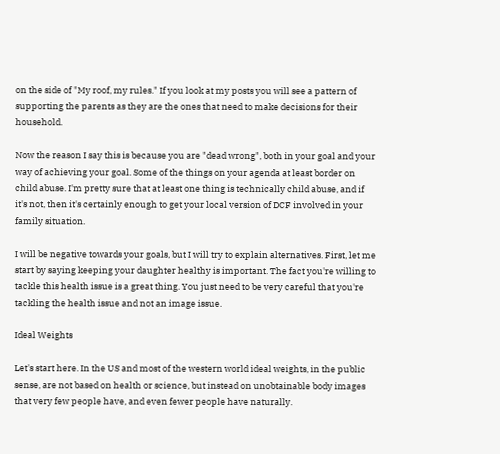on the side of "My roof, my rules." If you look at my posts you will see a pattern of supporting the parents as they are the ones that need to make decisions for their household.

Now the reason I say this is because you are "dead wrong", both in your goal and your way of achieving your goal. Some of the things on your agenda at least border on child abuse. I'm pretty sure that at least one thing is technically child abuse, and if it's not, then it's certainly enough to get your local version of DCF involved in your family situation.

I will be negative towards your goals, but I will try to explain alternatives. First, let me start by saying keeping your daughter healthy is important. The fact you're willing to tackle this health issue is a great thing. You just need to be very careful that you're tackling the health issue and not an image issue.

Ideal Weights

Let's start here. In the US and most of the western world ideal weights, in the public sense, are not based on health or science, but instead on unobtainable body images that very few people have, and even fewer people have naturally.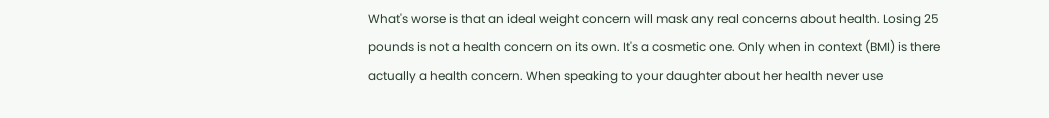What's worse is that an ideal weight concern will mask any real concerns about health. Losing 25 pounds is not a health concern on its own. It's a cosmetic one. Only when in context (BMI) is there actually a health concern. When speaking to your daughter about her health never use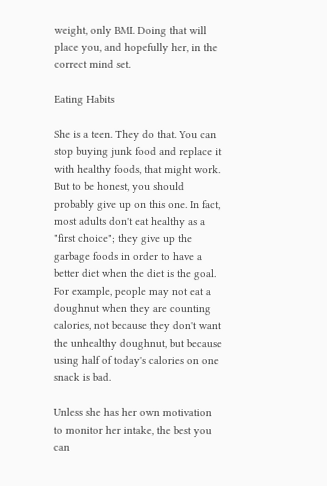weight, only BMI. Doing that will place you, and hopefully her, in the correct mind set.

Eating Habits

She is a teen. They do that. You can stop buying junk food and replace it with healthy foods, that might work. But to be honest, you should probably give up on this one. In fact, most adults don't eat healthy as a "first choice"; they give up the garbage foods in order to have a better diet when the diet is the goal. For example, people may not eat a doughnut when they are counting calories, not because they don't want the unhealthy doughnut, but because using half of today's calories on one snack is bad.

Unless she has her own motivation to monitor her intake, the best you can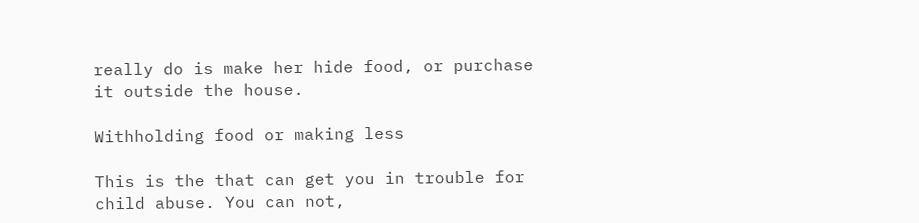really do is make her hide food, or purchase it outside the house.

Withholding food or making less

This is the that can get you in trouble for child abuse. You can not,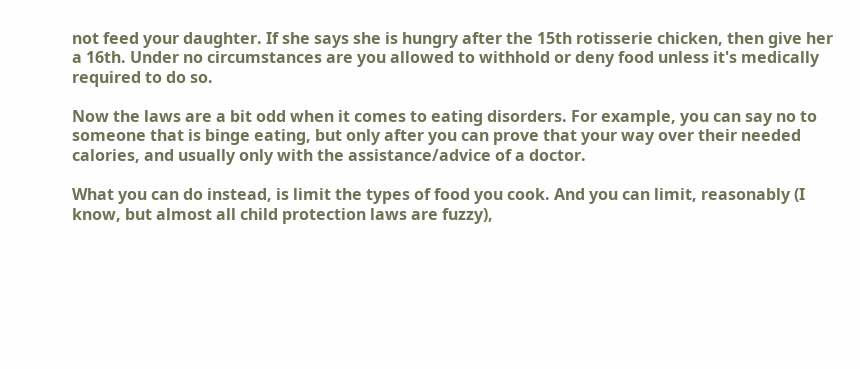not feed your daughter. If she says she is hungry after the 15th rotisserie chicken, then give her a 16th. Under no circumstances are you allowed to withhold or deny food unless it's medically required to do so.

Now the laws are a bit odd when it comes to eating disorders. For example, you can say no to someone that is binge eating, but only after you can prove that your way over their needed calories, and usually only with the assistance/advice of a doctor.

What you can do instead, is limit the types of food you cook. And you can limit, reasonably (I know, but almost all child protection laws are fuzzy),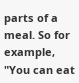parts of a meal. So for example, "You can eat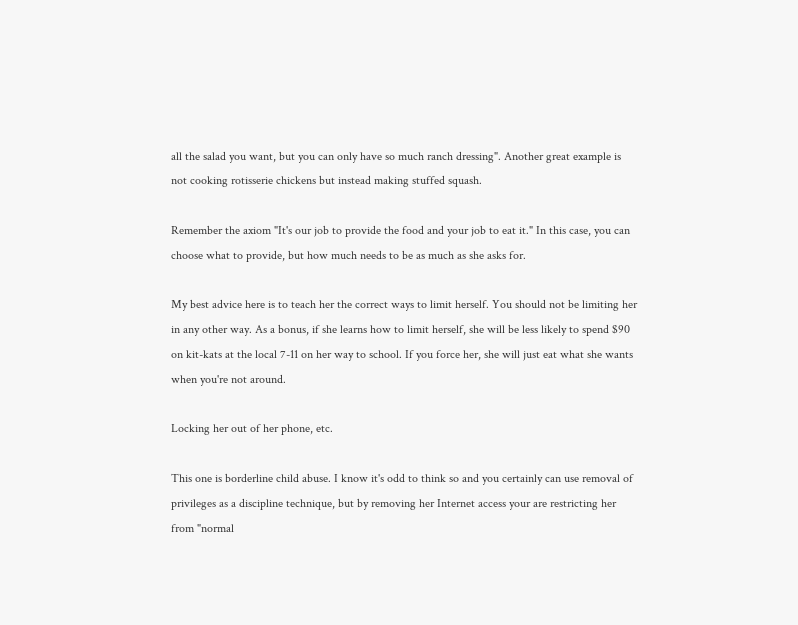all the salad you want, but you can only have so much ranch dressing". Another great example is not cooking rotisserie chickens but instead making stuffed squash.

Remember the axiom "It's our job to provide the food and your job to eat it." In this case, you can choose what to provide, but how much needs to be as much as she asks for.

My best advice here is to teach her the correct ways to limit herself. You should not be limiting her in any other way. As a bonus, if she learns how to limit herself, she will be less likely to spend $90 on kit-kats at the local 7-11 on her way to school. If you force her, she will just eat what she wants when you're not around.

Locking her out of her phone, etc.

This one is borderline child abuse. I know it's odd to think so and you certainly can use removal of privileges as a discipline technique, but by removing her Internet access your are restricting her from "normal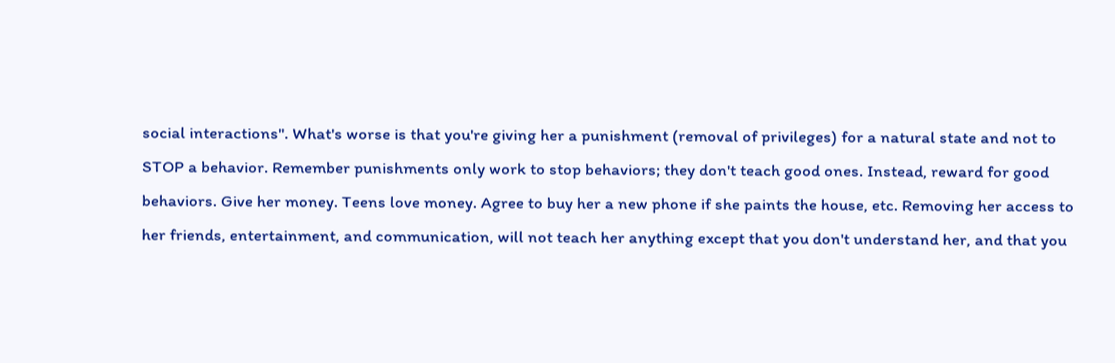social interactions". What's worse is that you're giving her a punishment (removal of privileges) for a natural state and not to STOP a behavior. Remember punishments only work to stop behaviors; they don't teach good ones. Instead, reward for good behaviors. Give her money. Teens love money. Agree to buy her a new phone if she paints the house, etc. Removing her access to her friends, entertainment, and communication, will not teach her anything except that you don't understand her, and that you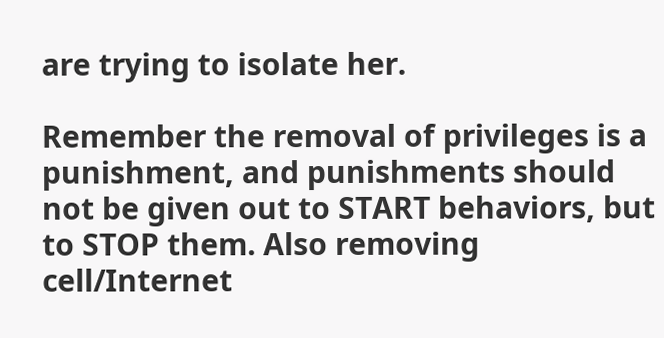are trying to isolate her.

Remember the removal of privileges is a punishment, and punishments should not be given out to START behaviors, but to STOP them. Also removing cell/Internet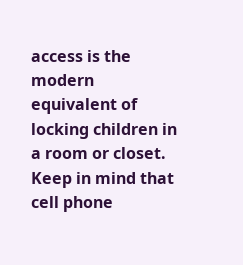access is the modern equivalent of locking children in a room or closet. Keep in mind that cell phone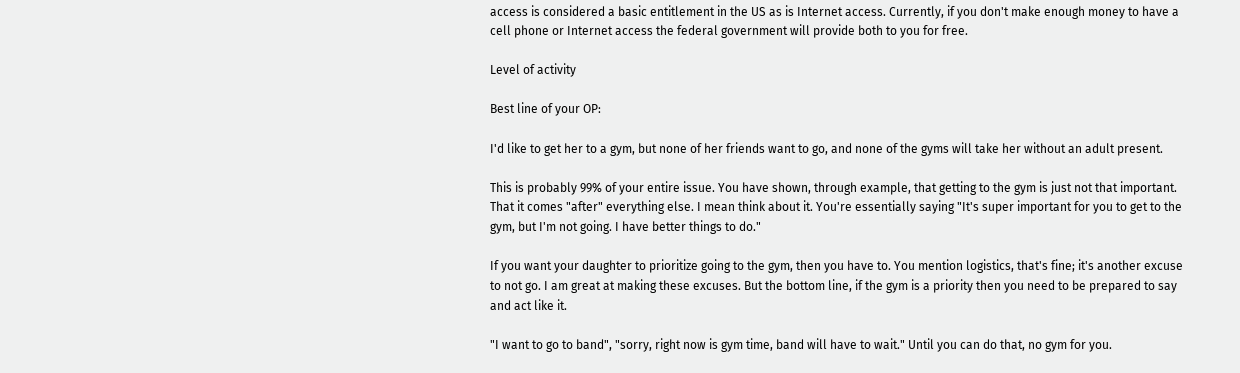access is considered a basic entitlement in the US as is Internet access. Currently, if you don't make enough money to have a cell phone or Internet access the federal government will provide both to you for free.

Level of activity

Best line of your OP:

I'd like to get her to a gym, but none of her friends want to go, and none of the gyms will take her without an adult present.

This is probably 99% of your entire issue. You have shown, through example, that getting to the gym is just not that important. That it comes "after" everything else. I mean think about it. You're essentially saying "It's super important for you to get to the gym, but I'm not going. I have better things to do."

If you want your daughter to prioritize going to the gym, then you have to. You mention logistics, that's fine; it's another excuse to not go. I am great at making these excuses. But the bottom line, if the gym is a priority then you need to be prepared to say and act like it.

"I want to go to band", "sorry, right now is gym time, band will have to wait." Until you can do that, no gym for you.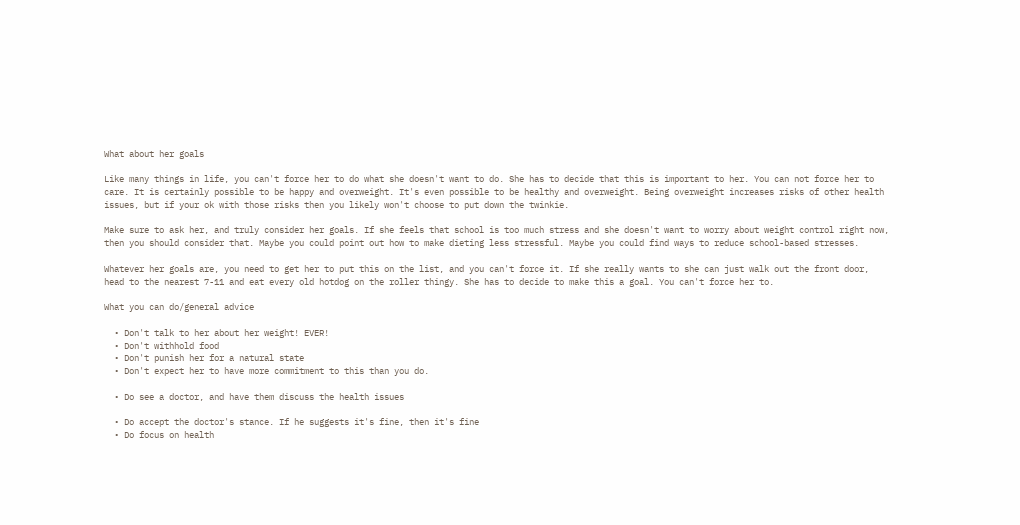What about her goals

Like many things in life, you can't force her to do what she doesn't want to do. She has to decide that this is important to her. You can not force her to care. It is certainly possible to be happy and overweight. It's even possible to be healthy and overweight. Being overweight increases risks of other health issues, but if your ok with those risks then you likely won't choose to put down the twinkie.

Make sure to ask her, and truly consider her goals. If she feels that school is too much stress and she doesn't want to worry about weight control right now, then you should consider that. Maybe you could point out how to make dieting less stressful. Maybe you could find ways to reduce school-based stresses.

Whatever her goals are, you need to get her to put this on the list, and you can't force it. If she really wants to she can just walk out the front door, head to the nearest 7-11 and eat every old hotdog on the roller thingy. She has to decide to make this a goal. You can't force her to.

What you can do/general advice

  • Don't talk to her about her weight! EVER!
  • Don't withhold food
  • Don't punish her for a natural state
  • Don't expect her to have more commitment to this than you do.

  • Do see a doctor, and have them discuss the health issues

  • Do accept the doctor's stance. If he suggests it's fine, then it's fine
  • Do focus on health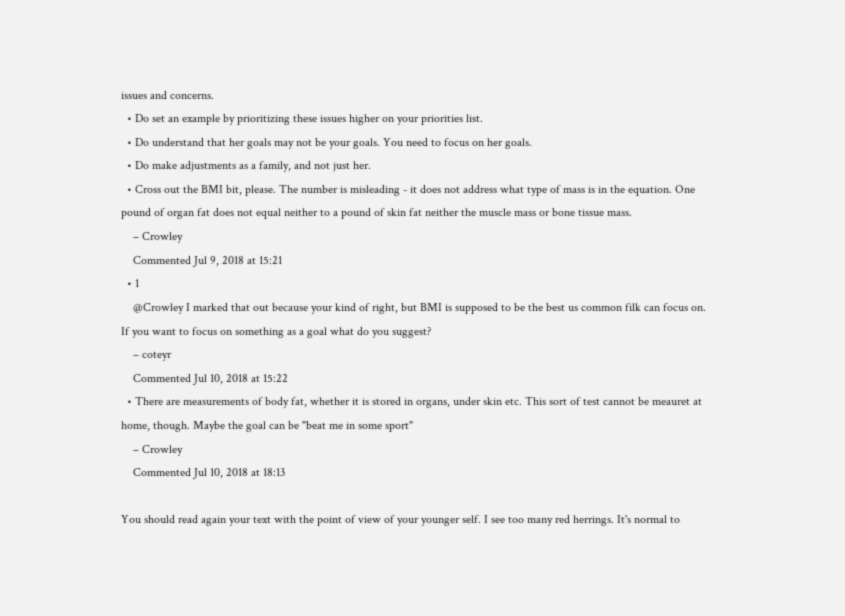issues and concerns.
  • Do set an example by prioritizing these issues higher on your priorities list.
  • Do understand that her goals may not be your goals. You need to focus on her goals.
  • Do make adjustments as a family, and not just her.
  • Cross out the BMI bit, please. The number is misleading - it does not address what type of mass is in the equation. One pound of organ fat does not equal neither to a pound of skin fat neither the muscle mass or bone tissue mass.
    – Crowley
    Commented Jul 9, 2018 at 15:21
  • 1
    @Crowley I marked that out because your kind of right, but BMI is supposed to be the best us common filk can focus on. If you want to focus on something as a goal what do you suggest?
    – coteyr
    Commented Jul 10, 2018 at 15:22
  • There are measurements of body fat, whether it is stored in organs, under skin etc. This sort of test cannot be meauret at home, though. Maybe the goal can be "beat me in some sport"
    – Crowley
    Commented Jul 10, 2018 at 18:13

You should read again your text with the point of view of your younger self. I see too many red herrings. It's normal to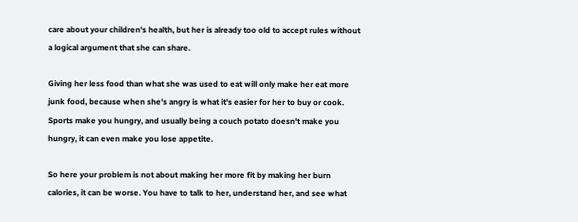care about your children's health, but her is already too old to accept rules without a logical argument that she can share.

Giving her less food than what she was used to eat will only make her eat more junk food, because when she's angry is what it's easier for her to buy or cook. Sports make you hungry, and usually being a couch potato doesn't make you hungry, it can even make you lose appetite.

So here your problem is not about making her more fit by making her burn calories, it can be worse. You have to talk to her, understand her, and see what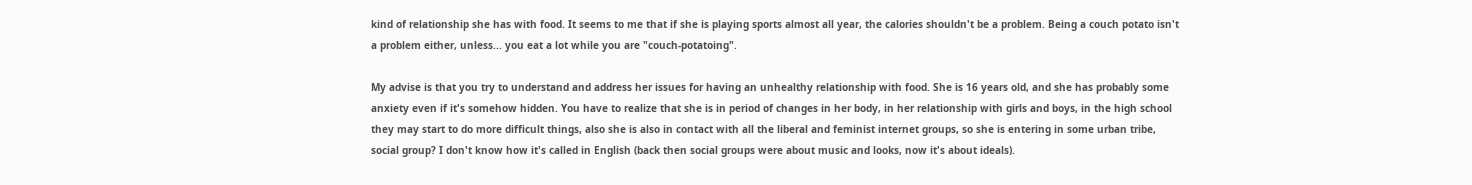kind of relationship she has with food. It seems to me that if she is playing sports almost all year, the calories shouldn't be a problem. Being a couch potato isn't a problem either, unless... you eat a lot while you are "couch-potatoing".

My advise is that you try to understand and address her issues for having an unhealthy relationship with food. She is 16 years old, and she has probably some anxiety even if it's somehow hidden. You have to realize that she is in period of changes in her body, in her relationship with girls and boys, in the high school they may start to do more difficult things, also she is also in contact with all the liberal and feminist internet groups, so she is entering in some urban tribe, social group? I don't know how it's called in English (back then social groups were about music and looks, now it's about ideals).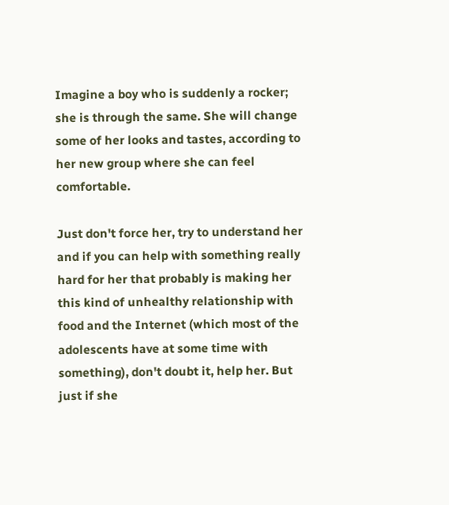Imagine a boy who is suddenly a rocker; she is through the same. She will change some of her looks and tastes, according to her new group where she can feel comfortable.

Just don't force her, try to understand her and if you can help with something really hard for her that probably is making her this kind of unhealthy relationship with food and the Internet (which most of the adolescents have at some time with something), don't doubt it, help her. But just if she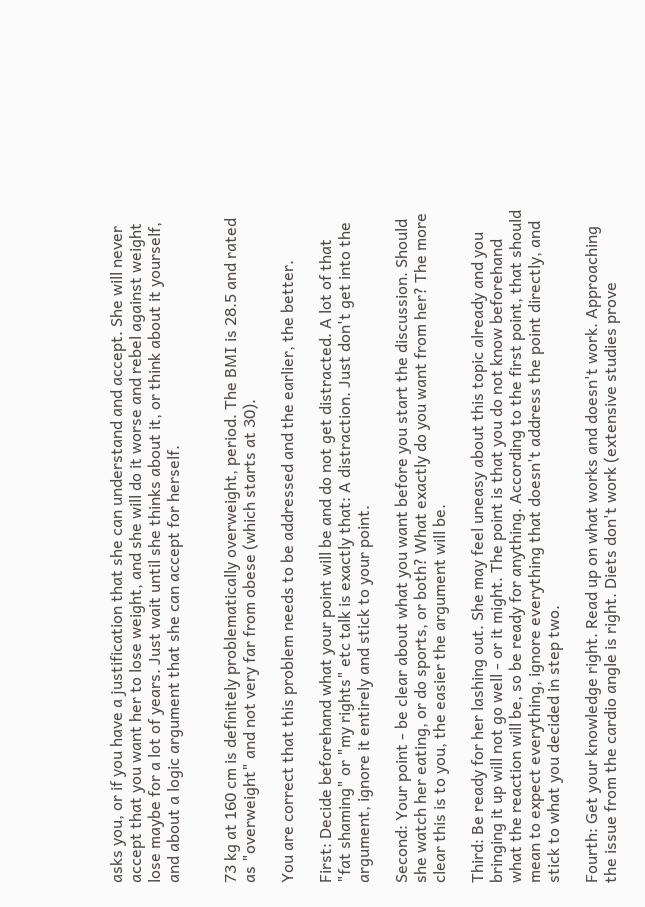asks you, or if you have a justification that she can understand and accept. She will never accept that you want her to lose weight, and she will do it worse and rebel against weight lose maybe for a lot of years. Just wait until she thinks about it, or think about it yourself, and about a logic argument that she can accept for herself.


73 kg at 160 cm is definitely problematically overweight, period. The BMI is 28.5 and rated as "overweight" and not very far from obese (which starts at 30).

You are correct that this problem needs to be addressed and the earlier, the better.

First: Decide beforehand what your point will be and do not get distracted. A lot of that "fat shaming" or "my rights" etc talk is exactly that: A distraction. Just don't get into the argument, ignore it entirely and stick to your point.

Second: Your point - be clear about what you want before you start the discussion. Should she watch her eating, or do sports, or both? What exactly do you want from her? The more clear this is to you, the easier the argument will be.

Third: Be ready for her lashing out. She may feel uneasy about this topic already and you bringing it up will not go well - or it might. The point is that you do not know beforehand what the reaction will be, so be ready for anything. According to the first point, that should mean to expect everything, ignore everything that doesn't address the point directly, and stick to what you decided in step two.

Fourth: Get your knowledge right. Read up on what works and doesn't work. Approaching the issue from the cardio angle is right. Diets don't work (extensive studies prove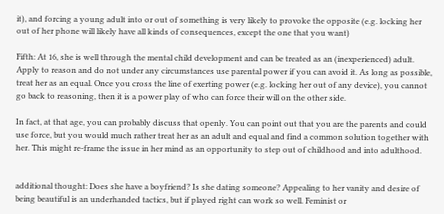it), and forcing a young adult into or out of something is very likely to provoke the opposite (e.g. locking her out of her phone will likely have all kinds of consequences, except the one that you want)

Fifth: At 16, she is well through the mental child development and can be treated as an (inexperienced) adult. Apply to reason and do not under any circumstances use parental power if you can avoid it. As long as possible, treat her as an equal. Once you cross the line of exerting power (e.g. locking her out of any device), you cannot go back to reasoning, then it is a power play of who can force their will on the other side.

In fact, at that age, you can probably discuss that openly. You can point out that you are the parents and could use force, but you would much rather treat her as an adult and equal and find a common solution together with her. This might re-frame the issue in her mind as an opportunity to step out of childhood and into adulthood.


additional thought: Does she have a boyfriend? Is she dating someone? Appealing to her vanity and desire of being beautiful is an underhanded tactics, but if played right can work so well. Feminist or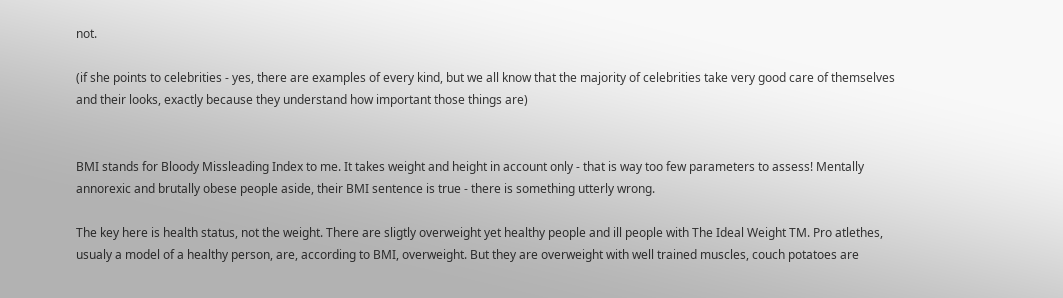not.

(if she points to celebrities - yes, there are examples of every kind, but we all know that the majority of celebrities take very good care of themselves and their looks, exactly because they understand how important those things are)


BMI stands for Bloody Missleading Index to me. It takes weight and height in account only - that is way too few parameters to assess! Mentally annorexic and brutally obese people aside, their BMI sentence is true - there is something utterly wrong.

The key here is health status, not the weight. There are sligtly overweight yet healthy people and ill people with The Ideal Weight TM. Pro atlethes, usualy a model of a healthy person, are, according to BMI, overweight. But they are overweight with well trained muscles, couch potatoes are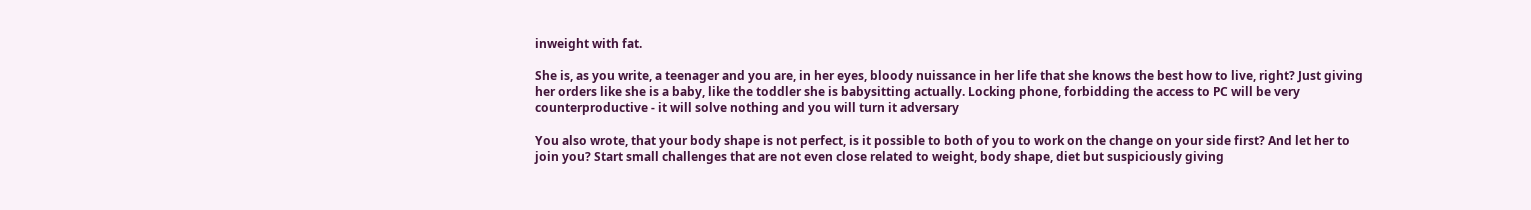inweight with fat.

She is, as you write, a teenager and you are, in her eyes, bloody nuissance in her life that she knows the best how to live, right? Just giving her orders like she is a baby, like the toddler she is babysitting actually. Locking phone, forbidding the access to PC will be very counterproductive - it will solve nothing and you will turn it adversary

You also wrote, that your body shape is not perfect, is it possible to both of you to work on the change on your side first? And let her to join you? Start small challenges that are not even close related to weight, body shape, diet but suspiciously giving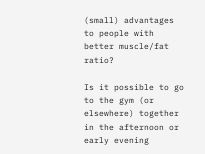(small) advantages to people with better muscle/fat ratio?

Is it possible to go to the gym (or elsewhere) together in the afternoon or early evening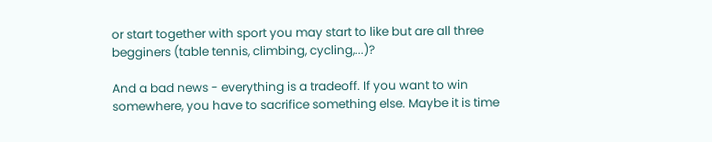or start together with sport you may start to like but are all three begginers (table tennis, climbing, cycling,...)?

And a bad news - everything is a tradeoff. If you want to win somewhere, you have to sacrifice something else. Maybe it is time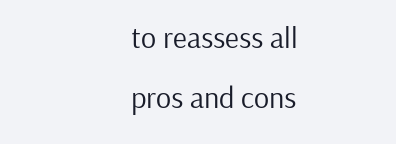to reassess all pros and cons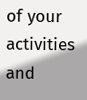of your activities and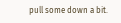pull some down a bit.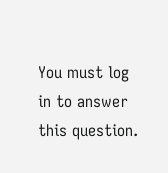You must log in to answer this question.